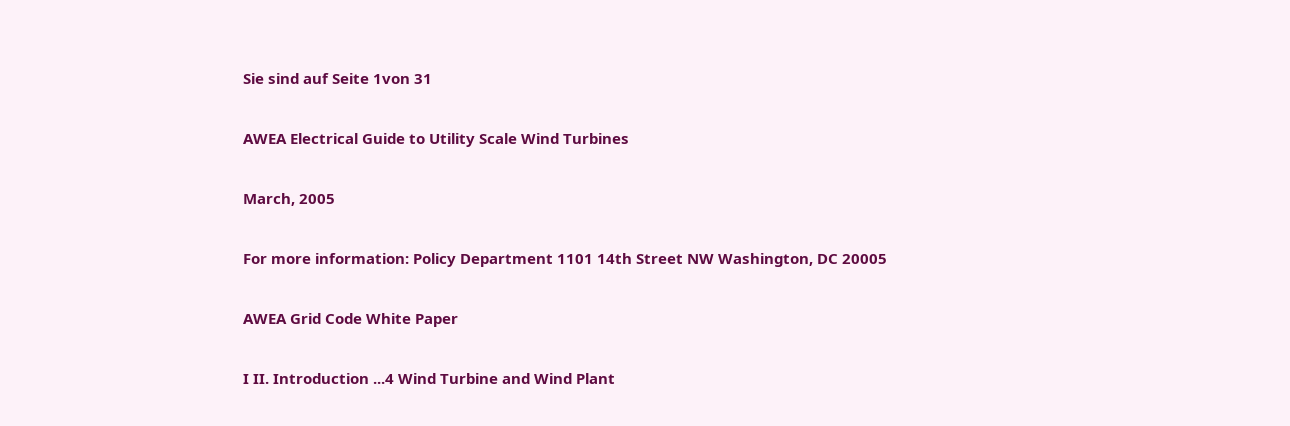Sie sind auf Seite 1von 31

AWEA Electrical Guide to Utility Scale Wind Turbines

March, 2005

For more information: Policy Department 1101 14th Street NW Washington, DC 20005

AWEA Grid Code White Paper

I II. Introduction ...4 Wind Turbine and Wind Plant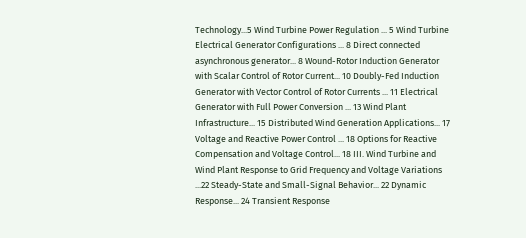Technology...5 Wind Turbine Power Regulation ... 5 Wind Turbine Electrical Generator Configurations ... 8 Direct connected asynchronous generator... 8 Wound-Rotor Induction Generator with Scalar Control of Rotor Current... 10 Doubly-Fed Induction Generator with Vector Control of Rotor Currents ... 11 Electrical Generator with Full Power Conversion ... 13 Wind Plant Infrastructure... 15 Distributed Wind Generation Applications... 17 Voltage and Reactive Power Control ... 18 Options for Reactive Compensation and Voltage Control... 18 III. Wind Turbine and Wind Plant Response to Grid Frequency and Voltage Variations ...22 Steady-State and Small-Signal Behavior... 22 Dynamic Response... 24 Transient Response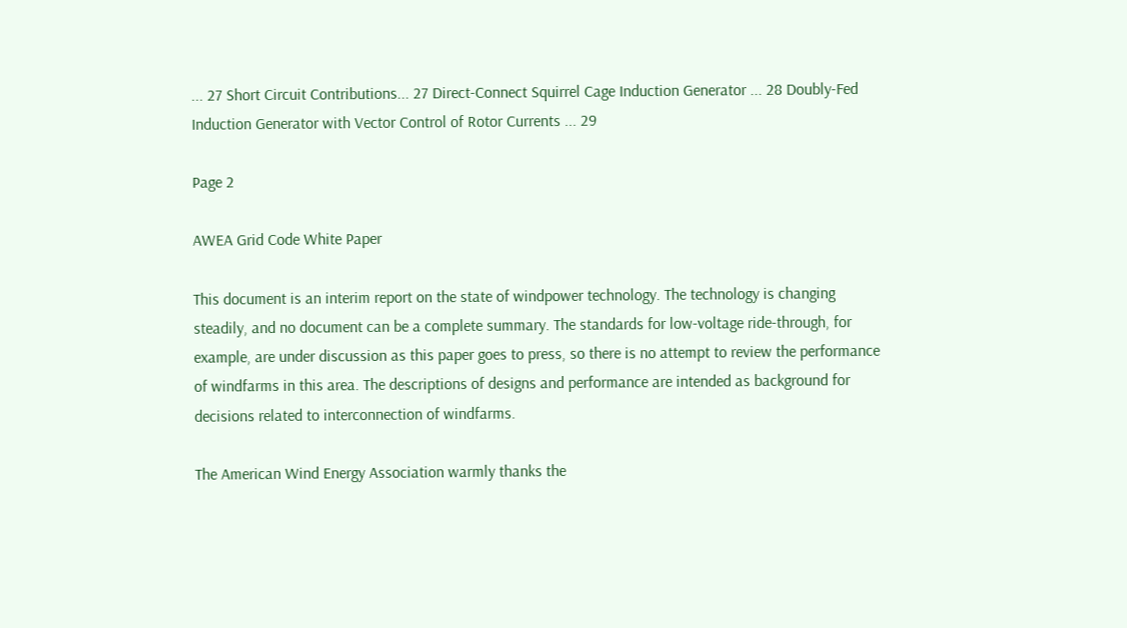... 27 Short Circuit Contributions... 27 Direct-Connect Squirrel Cage Induction Generator ... 28 Doubly-Fed Induction Generator with Vector Control of Rotor Currents ... 29

Page 2

AWEA Grid Code White Paper

This document is an interim report on the state of windpower technology. The technology is changing steadily, and no document can be a complete summary. The standards for low-voltage ride-through, for example, are under discussion as this paper goes to press, so there is no attempt to review the performance of windfarms in this area. The descriptions of designs and performance are intended as background for decisions related to interconnection of windfarms.

The American Wind Energy Association warmly thanks the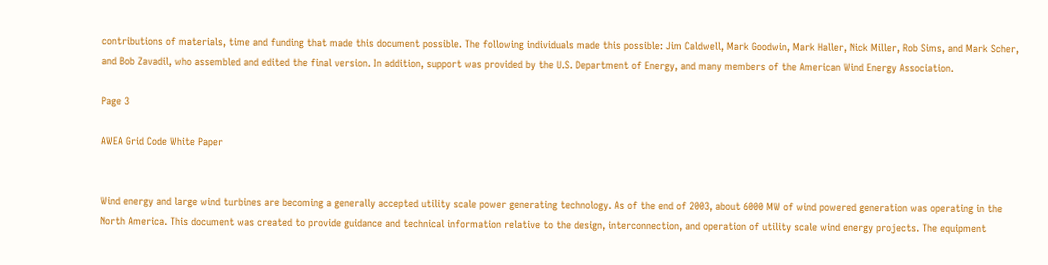contributions of materials, time and funding that made this document possible. The following individuals made this possible: Jim Caldwell, Mark Goodwin, Mark Haller, Nick Miller, Rob Sims, and Mark Scher, and Bob Zavadil, who assembled and edited the final version. In addition, support was provided by the U.S. Department of Energy, and many members of the American Wind Energy Association.

Page 3

AWEA Grid Code White Paper


Wind energy and large wind turbines are becoming a generally accepted utility scale power generating technology. As of the end of 2003, about 6000 MW of wind powered generation was operating in the North America. This document was created to provide guidance and technical information relative to the design, interconnection, and operation of utility scale wind energy projects. The equipment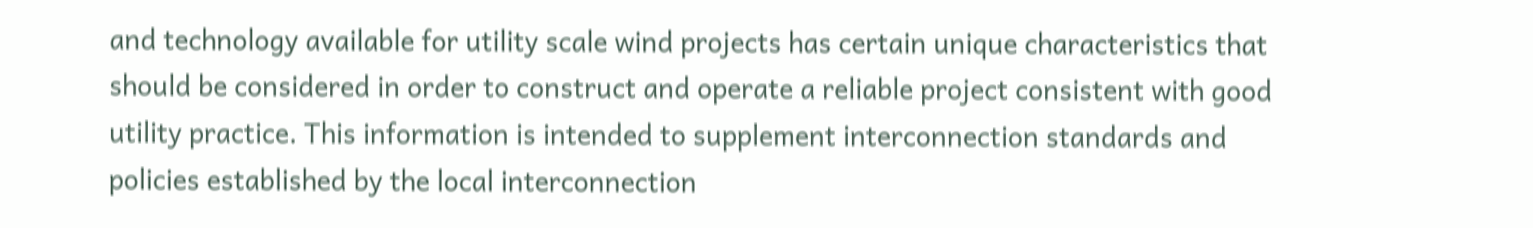and technology available for utility scale wind projects has certain unique characteristics that should be considered in order to construct and operate a reliable project consistent with good utility practice. This information is intended to supplement interconnection standards and policies established by the local interconnection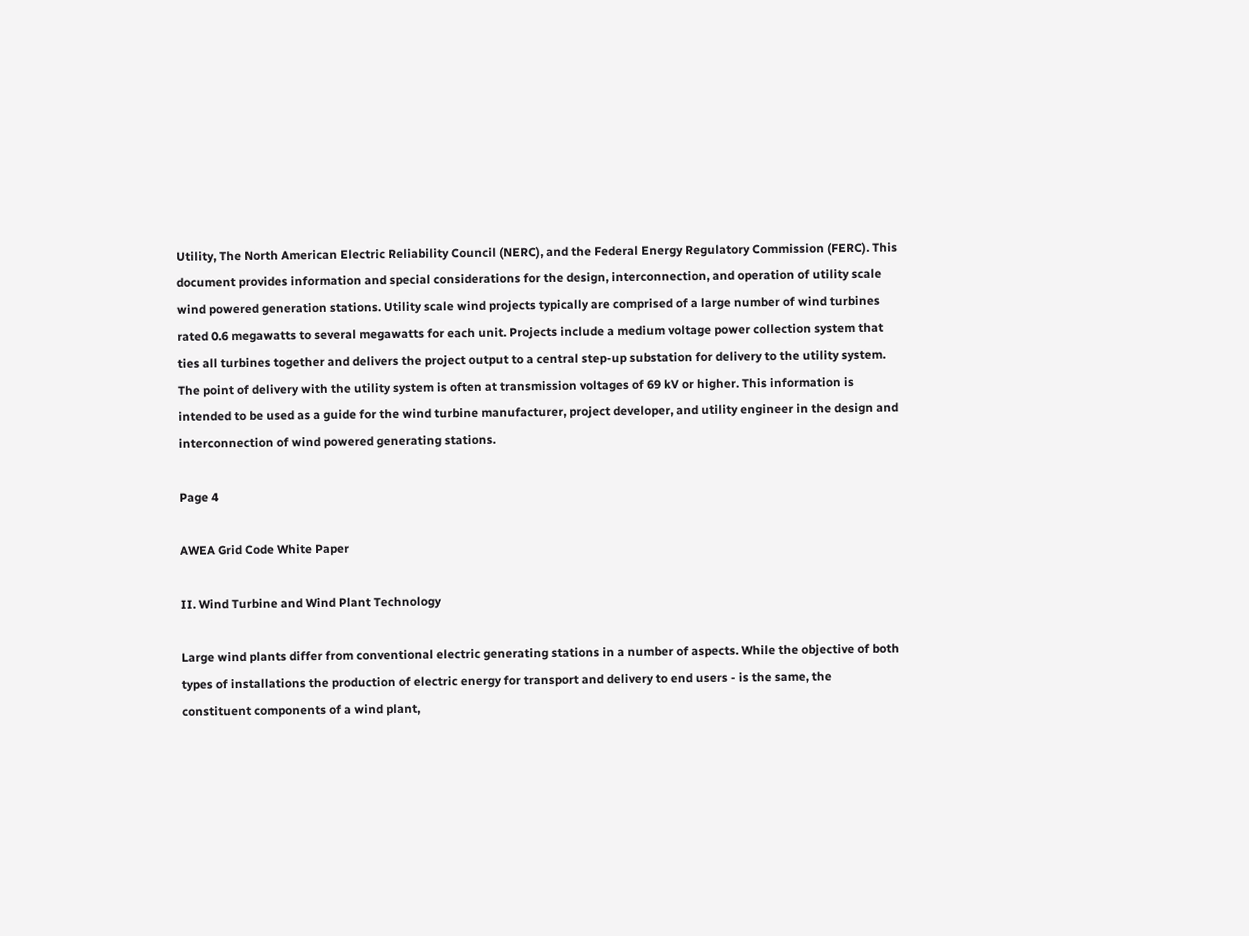Utility, The North American Electric Reliability Council (NERC), and the Federal Energy Regulatory Commission (FERC). This document provides information and special considerations for the design, interconnection, and operation of utility scale wind powered generation stations. Utility scale wind projects typically are comprised of a large number of wind turbines rated 0.6 megawatts to several megawatts for each unit. Projects include a medium voltage power collection system that ties all turbines together and delivers the project output to a central step-up substation for delivery to the utility system. The point of delivery with the utility system is often at transmission voltages of 69 kV or higher. This information is intended to be used as a guide for the wind turbine manufacturer, project developer, and utility engineer in the design and interconnection of wind powered generating stations.

Page 4

AWEA Grid Code White Paper

II. Wind Turbine and Wind Plant Technology

Large wind plants differ from conventional electric generating stations in a number of aspects. While the objective of both types of installations the production of electric energy for transport and delivery to end users - is the same, the constituent components of a wind plant,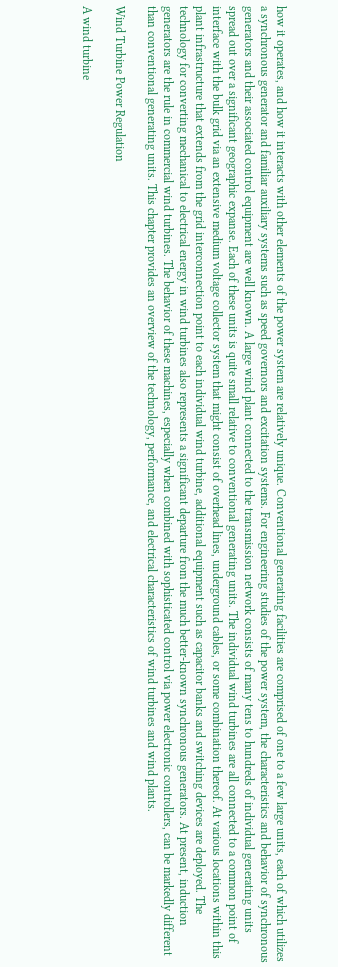how it operates, and how it interacts with other elements of the power system are relatively unique. Conventional generating facilities are comprised of one to a few large units, each of which utilizes a synchronous generator and familiar auxiliary systems such as speed governors and excitation systems. For engineering studies of the power system, the characteristics and behavior of synchronous generators and their associated control equipment are well known. A large wind plant connected to the transmission network consists of many tens to hundreds of individual generating units spread out over a significant geographic expanse. Each of these units is quite small relative to conventional generating units. The individual wind turbines are all connected to a common point of interface with the bulk grid via an extensive medium voltage collector system that might consist of overhead lines, underground cables, or some combination thereof. At various locations within this plant infrastructure that extends from the grid interconnection point to each individual wind turbine, additional equipment such as capacitor banks and switching devices are deployed. The technology for converting mechanical to electrical energy in wind turbines also represents a significant departure from the much better-known synchronous generators. At present, induction generators are the rule in commercial wind turbines. The behavior of these machines, especially when combined with sophisticated control via power electronic controllers, can be markedly different than conventional generating units. This chapter provides an overview of the technology, performance, and electrical characteristics of wind turbines and wind plants.

Wind Turbine Power Regulation

A wind turbine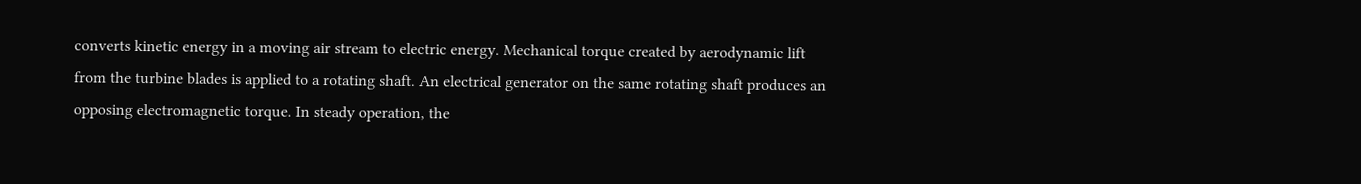converts kinetic energy in a moving air stream to electric energy. Mechanical torque created by aerodynamic lift from the turbine blades is applied to a rotating shaft. An electrical generator on the same rotating shaft produces an opposing electromagnetic torque. In steady operation, the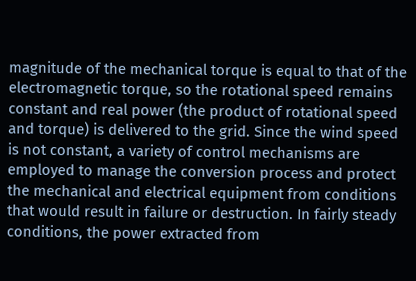magnitude of the mechanical torque is equal to that of the electromagnetic torque, so the rotational speed remains constant and real power (the product of rotational speed and torque) is delivered to the grid. Since the wind speed is not constant, a variety of control mechanisms are employed to manage the conversion process and protect the mechanical and electrical equipment from conditions that would result in failure or destruction. In fairly steady conditions, the power extracted from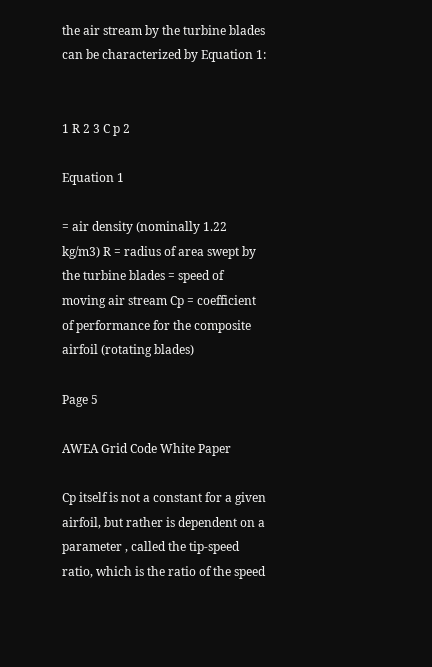the air stream by the turbine blades can be characterized by Equation 1:


1 R 2 3 C p 2

Equation 1

= air density (nominally 1.22 kg/m3) R = radius of area swept by the turbine blades = speed of moving air stream Cp = coefficient of performance for the composite airfoil (rotating blades)

Page 5

AWEA Grid Code White Paper

Cp itself is not a constant for a given airfoil, but rather is dependent on a parameter , called the tip-speed ratio, which is the ratio of the speed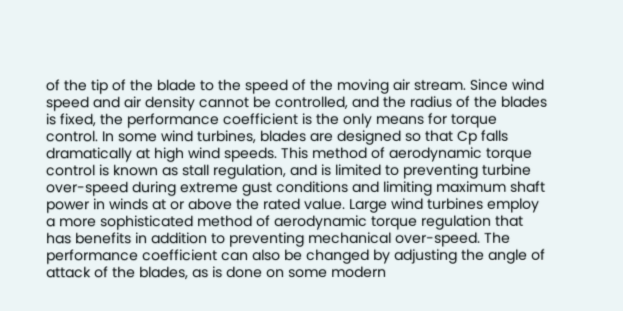of the tip of the blade to the speed of the moving air stream. Since wind speed and air density cannot be controlled, and the radius of the blades is fixed, the performance coefficient is the only means for torque control. In some wind turbines, blades are designed so that Cp falls dramatically at high wind speeds. This method of aerodynamic torque control is known as stall regulation, and is limited to preventing turbine over-speed during extreme gust conditions and limiting maximum shaft power in winds at or above the rated value. Large wind turbines employ a more sophisticated method of aerodynamic torque regulation that has benefits in addition to preventing mechanical over-speed. The performance coefficient can also be changed by adjusting the angle of attack of the blades, as is done on some modern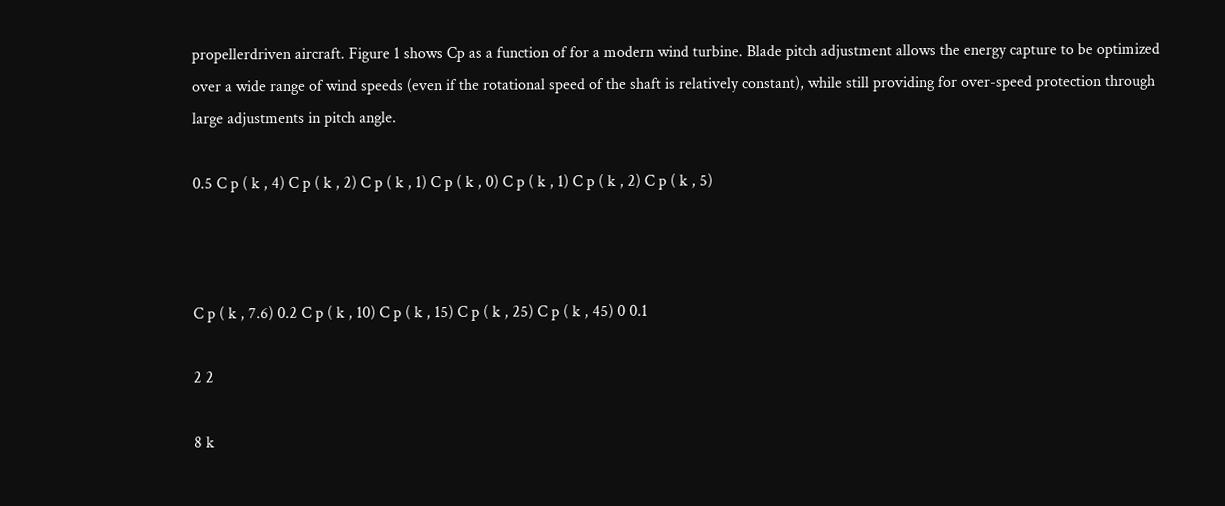propellerdriven aircraft. Figure 1 shows Cp as a function of for a modern wind turbine. Blade pitch adjustment allows the energy capture to be optimized over a wide range of wind speeds (even if the rotational speed of the shaft is relatively constant), while still providing for over-speed protection through large adjustments in pitch angle.

0.5 C p ( k , 4) C p ( k , 2) C p ( k , 1) C p ( k , 0) C p ( k , 1) C p ( k , 2) C p ( k , 5)



C p ( k , 7.6) 0.2 C p ( k , 10) C p ( k , 15) C p ( k , 25) C p ( k , 45) 0 0.1

2 2

8 k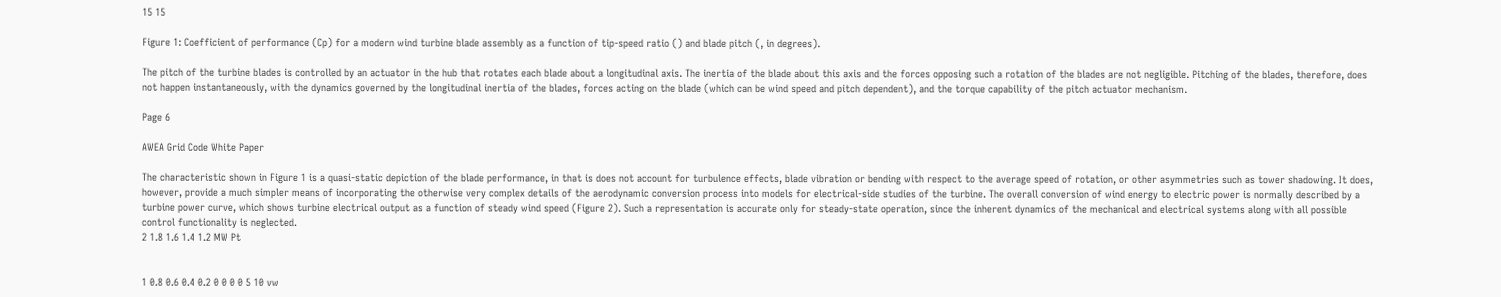15 15

Figure 1: Coefficient of performance (Cp) for a modern wind turbine blade assembly as a function of tip-speed ratio () and blade pitch (, in degrees).

The pitch of the turbine blades is controlled by an actuator in the hub that rotates each blade about a longitudinal axis. The inertia of the blade about this axis and the forces opposing such a rotation of the blades are not negligible. Pitching of the blades, therefore, does not happen instantaneously, with the dynamics governed by the longitudinal inertia of the blades, forces acting on the blade (which can be wind speed and pitch dependent), and the torque capability of the pitch actuator mechanism.

Page 6

AWEA Grid Code White Paper

The characteristic shown in Figure 1 is a quasi-static depiction of the blade performance, in that is does not account for turbulence effects, blade vibration or bending with respect to the average speed of rotation, or other asymmetries such as tower shadowing. It does, however, provide a much simpler means of incorporating the otherwise very complex details of the aerodynamic conversion process into models for electrical-side studies of the turbine. The overall conversion of wind energy to electric power is normally described by a turbine power curve, which shows turbine electrical output as a function of steady wind speed (Figure 2). Such a representation is accurate only for steady-state operation, since the inherent dynamics of the mechanical and electrical systems along with all possible control functionality is neglected.
2 1.8 1.6 1.4 1.2 MW Pt


1 0.8 0.6 0.4 0.2 0 0 0 0 5 10 vw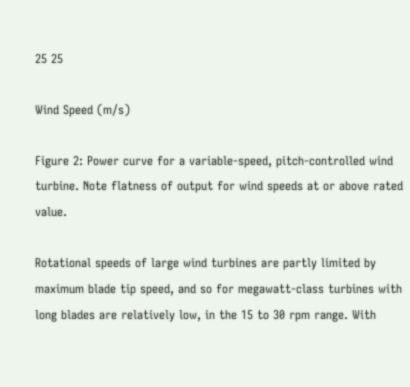25 25

Wind Speed (m/s)

Figure 2: Power curve for a variable-speed, pitch-controlled wind turbine. Note flatness of output for wind speeds at or above rated value.

Rotational speeds of large wind turbines are partly limited by maximum blade tip speed, and so for megawatt-class turbines with long blades are relatively low, in the 15 to 30 rpm range. With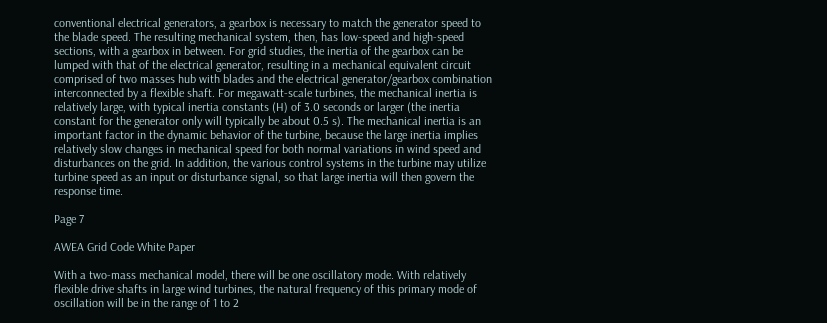conventional electrical generators, a gearbox is necessary to match the generator speed to the blade speed. The resulting mechanical system, then, has low-speed and high-speed sections, with a gearbox in between. For grid studies, the inertia of the gearbox can be lumped with that of the electrical generator, resulting in a mechanical equivalent circuit comprised of two masses hub with blades and the electrical generator/gearbox combination interconnected by a flexible shaft. For megawatt-scale turbines, the mechanical inertia is relatively large, with typical inertia constants (H) of 3.0 seconds or larger (the inertia constant for the generator only will typically be about 0.5 s). The mechanical inertia is an important factor in the dynamic behavior of the turbine, because the large inertia implies relatively slow changes in mechanical speed for both normal variations in wind speed and disturbances on the grid. In addition, the various control systems in the turbine may utilize turbine speed as an input or disturbance signal, so that large inertia will then govern the response time.

Page 7

AWEA Grid Code White Paper

With a two-mass mechanical model, there will be one oscillatory mode. With relatively flexible drive shafts in large wind turbines, the natural frequency of this primary mode of oscillation will be in the range of 1 to 2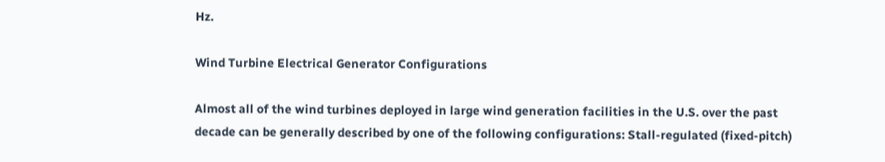Hz.

Wind Turbine Electrical Generator Configurations

Almost all of the wind turbines deployed in large wind generation facilities in the U.S. over the past decade can be generally described by one of the following configurations: Stall-regulated (fixed-pitch)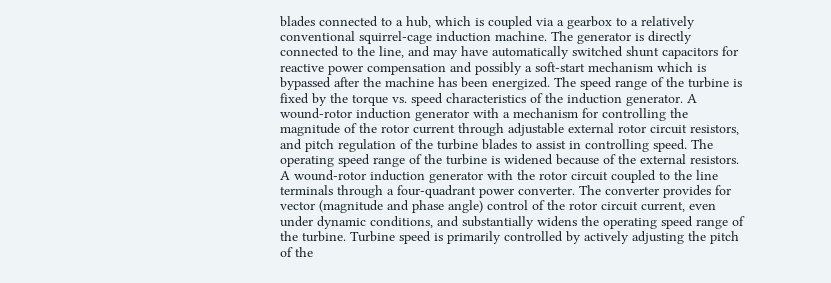blades connected to a hub, which is coupled via a gearbox to a relatively conventional squirrel-cage induction machine. The generator is directly connected to the line, and may have automatically switched shunt capacitors for reactive power compensation and possibly a soft-start mechanism which is bypassed after the machine has been energized. The speed range of the turbine is fixed by the torque vs. speed characteristics of the induction generator. A wound-rotor induction generator with a mechanism for controlling the magnitude of the rotor current through adjustable external rotor circuit resistors, and pitch regulation of the turbine blades to assist in controlling speed. The operating speed range of the turbine is widened because of the external resistors. A wound-rotor induction generator with the rotor circuit coupled to the line terminals through a four-quadrant power converter. The converter provides for vector (magnitude and phase angle) control of the rotor circuit current, even under dynamic conditions, and substantially widens the operating speed range of the turbine. Turbine speed is primarily controlled by actively adjusting the pitch of the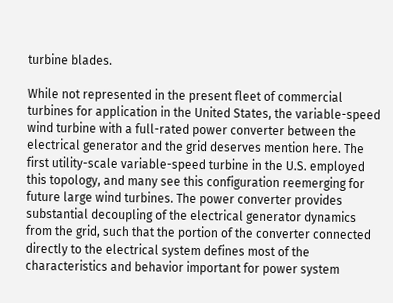turbine blades.

While not represented in the present fleet of commercial turbines for application in the United States, the variable-speed wind turbine with a full-rated power converter between the electrical generator and the grid deserves mention here. The first utility-scale variable-speed turbine in the U.S. employed this topology, and many see this configuration reemerging for future large wind turbines. The power converter provides substantial decoupling of the electrical generator dynamics from the grid, such that the portion of the converter connected directly to the electrical system defines most of the characteristics and behavior important for power system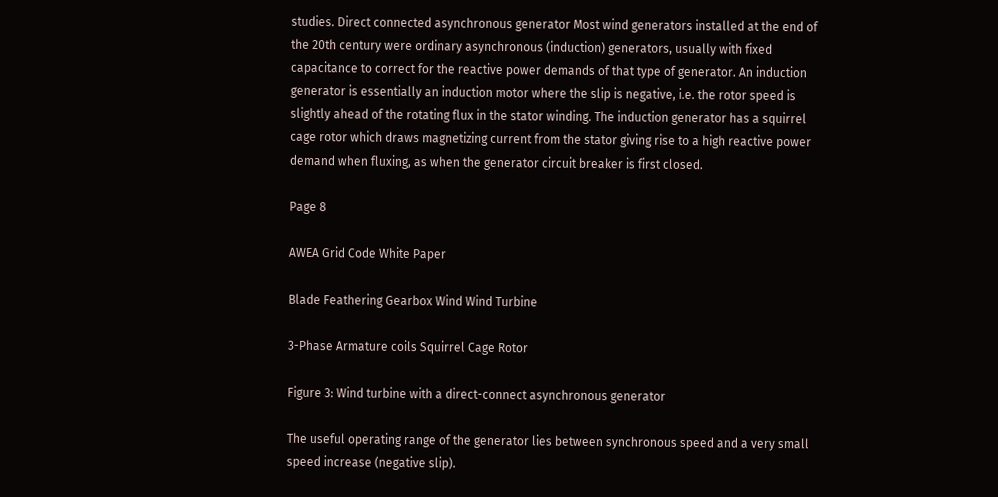studies. Direct connected asynchronous generator Most wind generators installed at the end of the 20th century were ordinary asynchronous (induction) generators, usually with fixed capacitance to correct for the reactive power demands of that type of generator. An induction generator is essentially an induction motor where the slip is negative, i.e. the rotor speed is slightly ahead of the rotating flux in the stator winding. The induction generator has a squirrel cage rotor which draws magnetizing current from the stator giving rise to a high reactive power demand when fluxing, as when the generator circuit breaker is first closed.

Page 8

AWEA Grid Code White Paper

Blade Feathering Gearbox Wind Wind Turbine

3-Phase Armature coils Squirrel Cage Rotor

Figure 3: Wind turbine with a direct-connect asynchronous generator

The useful operating range of the generator lies between synchronous speed and a very small speed increase (negative slip).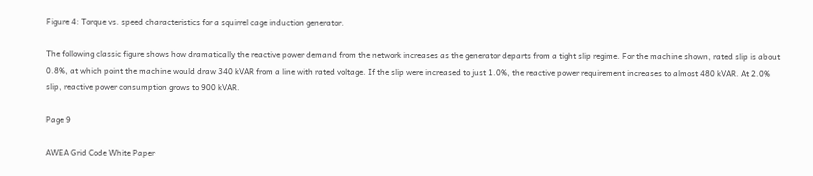Figure 4: Torque vs. speed characteristics for a squirrel cage induction generator.

The following classic figure shows how dramatically the reactive power demand from the network increases as the generator departs from a tight slip regime. For the machine shown, rated slip is about 0.8%, at which point the machine would draw 340 kVAR from a line with rated voltage. If the slip were increased to just 1.0%, the reactive power requirement increases to almost 480 kVAR. At 2.0% slip, reactive power consumption grows to 900 kVAR.

Page 9

AWEA Grid Code White Paper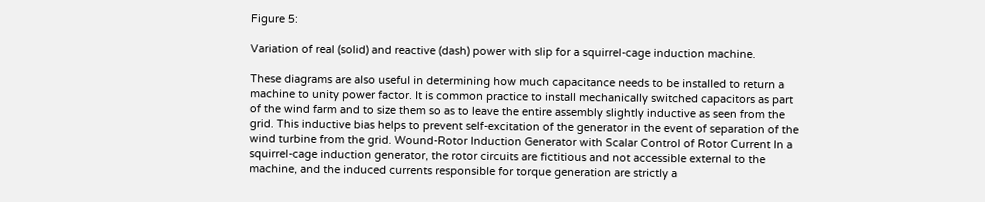Figure 5:

Variation of real (solid) and reactive (dash) power with slip for a squirrel-cage induction machine.

These diagrams are also useful in determining how much capacitance needs to be installed to return a machine to unity power factor. It is common practice to install mechanically switched capacitors as part of the wind farm and to size them so as to leave the entire assembly slightly inductive as seen from the grid. This inductive bias helps to prevent self-excitation of the generator in the event of separation of the wind turbine from the grid. Wound-Rotor Induction Generator with Scalar Control of Rotor Current In a squirrel-cage induction generator, the rotor circuits are fictitious and not accessible external to the machine, and the induced currents responsible for torque generation are strictly a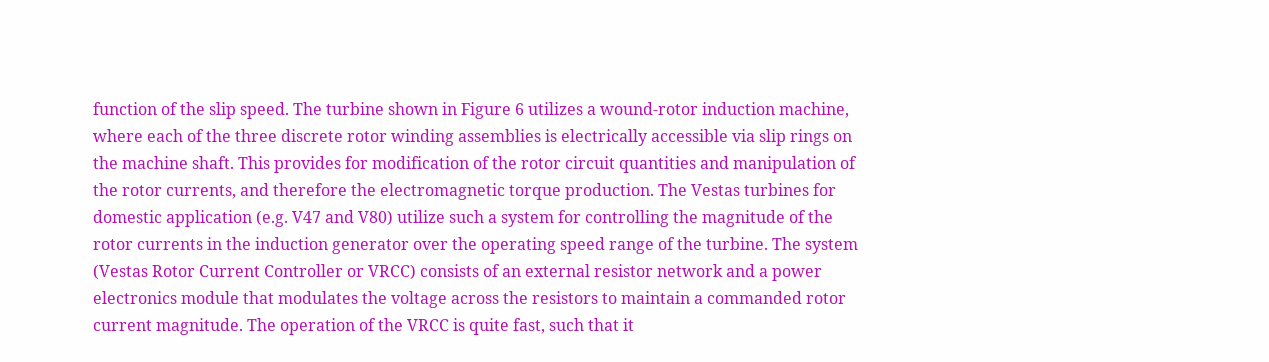function of the slip speed. The turbine shown in Figure 6 utilizes a wound-rotor induction machine, where each of the three discrete rotor winding assemblies is electrically accessible via slip rings on the machine shaft. This provides for modification of the rotor circuit quantities and manipulation of the rotor currents, and therefore the electromagnetic torque production. The Vestas turbines for domestic application (e.g. V47 and V80) utilize such a system for controlling the magnitude of the rotor currents in the induction generator over the operating speed range of the turbine. The system (Vestas Rotor Current Controller or VRCC) consists of an external resistor network and a power electronics module that modulates the voltage across the resistors to maintain a commanded rotor current magnitude. The operation of the VRCC is quite fast, such that it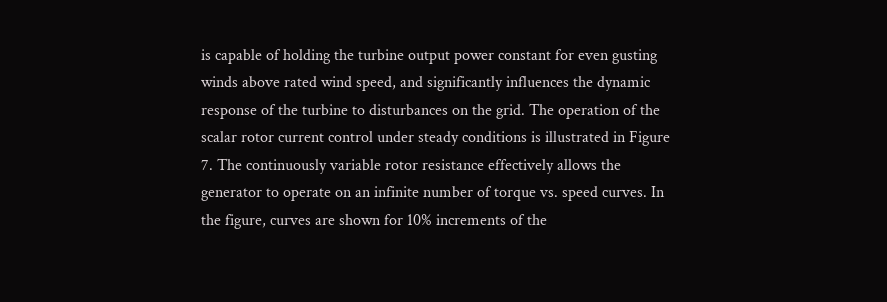is capable of holding the turbine output power constant for even gusting winds above rated wind speed, and significantly influences the dynamic response of the turbine to disturbances on the grid. The operation of the scalar rotor current control under steady conditions is illustrated in Figure 7. The continuously variable rotor resistance effectively allows the generator to operate on an infinite number of torque vs. speed curves. In the figure, curves are shown for 10% increments of the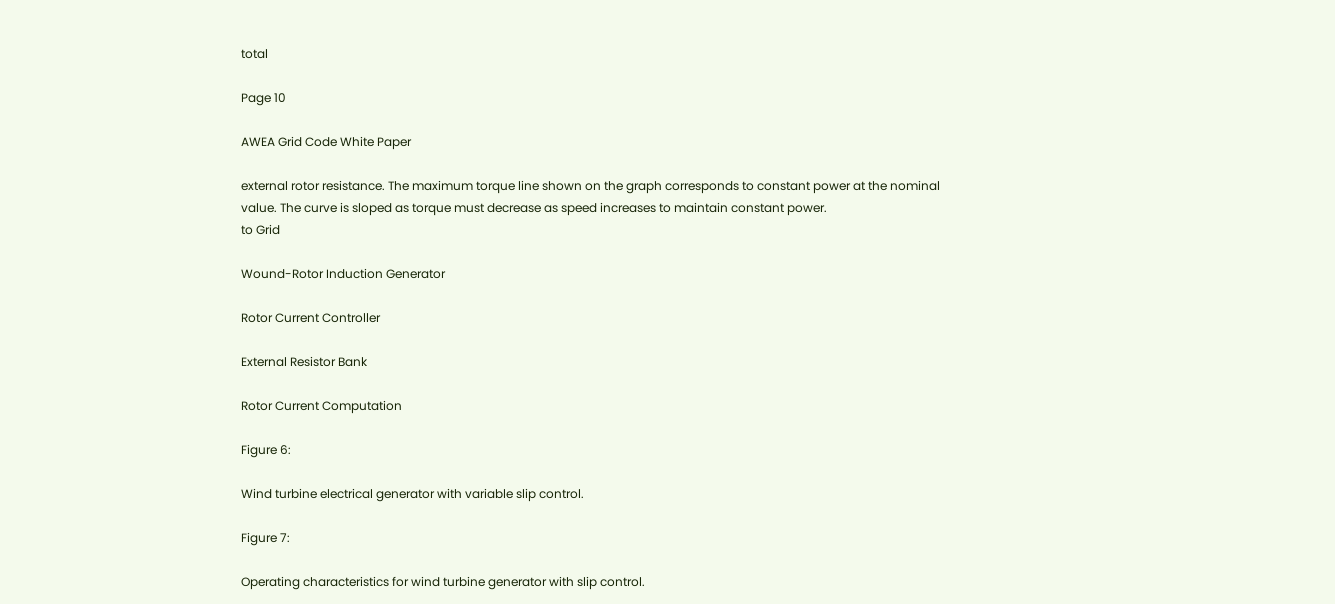total

Page 10

AWEA Grid Code White Paper

external rotor resistance. The maximum torque line shown on the graph corresponds to constant power at the nominal value. The curve is sloped as torque must decrease as speed increases to maintain constant power.
to Grid

Wound-Rotor Induction Generator

Rotor Current Controller

External Resistor Bank

Rotor Current Computation

Figure 6:

Wind turbine electrical generator with variable slip control.

Figure 7:

Operating characteristics for wind turbine generator with slip control.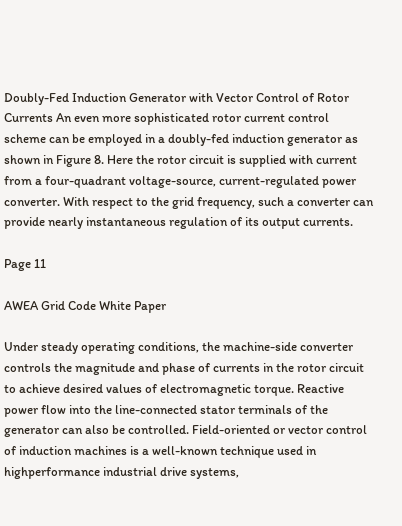Doubly-Fed Induction Generator with Vector Control of Rotor Currents An even more sophisticated rotor current control scheme can be employed in a doubly-fed induction generator as shown in Figure 8. Here the rotor circuit is supplied with current from a four-quadrant voltage-source, current-regulated power converter. With respect to the grid frequency, such a converter can provide nearly instantaneous regulation of its output currents.

Page 11

AWEA Grid Code White Paper

Under steady operating conditions, the machine-side converter controls the magnitude and phase of currents in the rotor circuit to achieve desired values of electromagnetic torque. Reactive power flow into the line-connected stator terminals of the generator can also be controlled. Field-oriented or vector control of induction machines is a well-known technique used in highperformance industrial drive systems,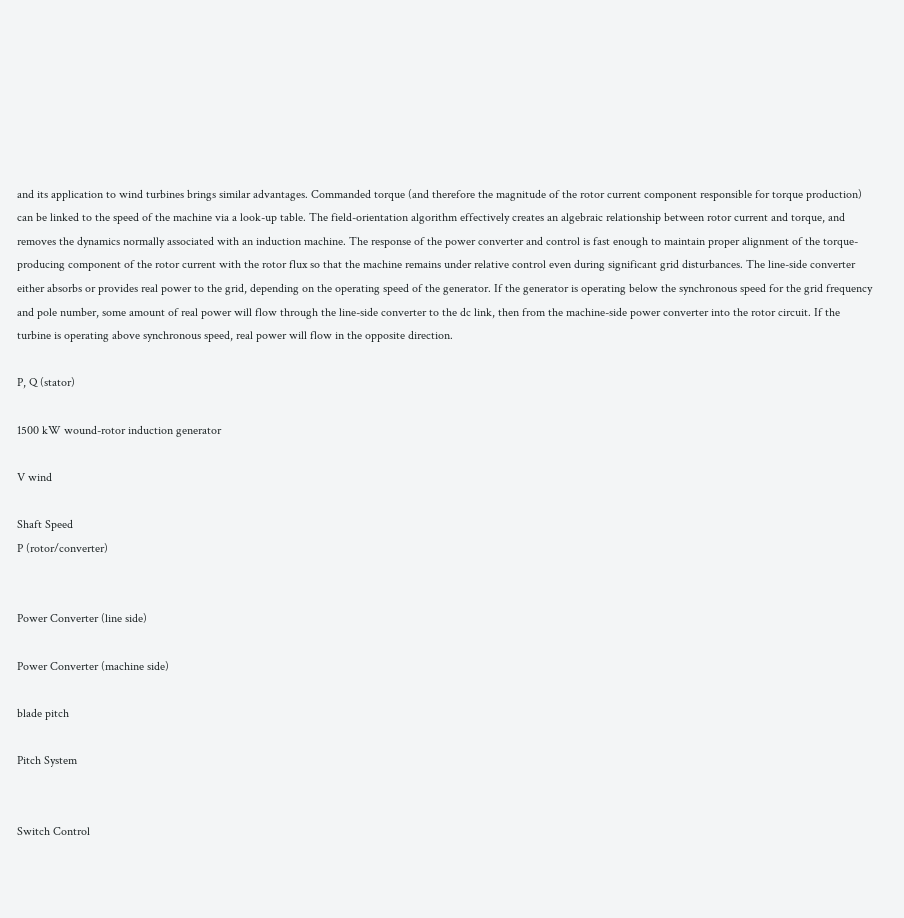and its application to wind turbines brings similar advantages. Commanded torque (and therefore the magnitude of the rotor current component responsible for torque production) can be linked to the speed of the machine via a look-up table. The field-orientation algorithm effectively creates an algebraic relationship between rotor current and torque, and removes the dynamics normally associated with an induction machine. The response of the power converter and control is fast enough to maintain proper alignment of the torque-producing component of the rotor current with the rotor flux so that the machine remains under relative control even during significant grid disturbances. The line-side converter either absorbs or provides real power to the grid, depending on the operating speed of the generator. If the generator is operating below the synchronous speed for the grid frequency and pole number, some amount of real power will flow through the line-side converter to the dc link, then from the machine-side power converter into the rotor circuit. If the turbine is operating above synchronous speed, real power will flow in the opposite direction.

P, Q (stator)

1500 kW wound-rotor induction generator

V wind

Shaft Speed
P (rotor/converter)


Power Converter (line side)

Power Converter (machine side)

blade pitch

Pitch System


Switch Control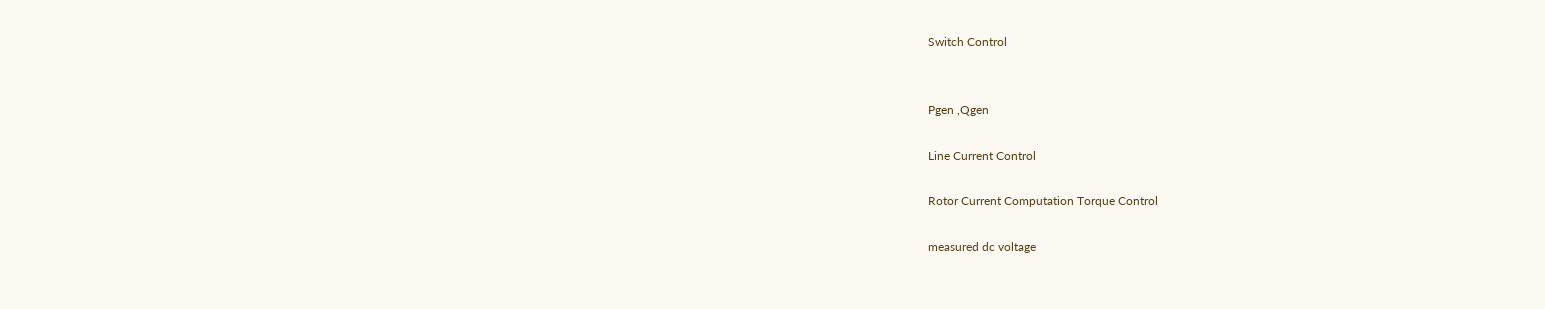Switch Control


Pgen ,Qgen

Line Current Control

Rotor Current Computation Torque Control

measured dc voltage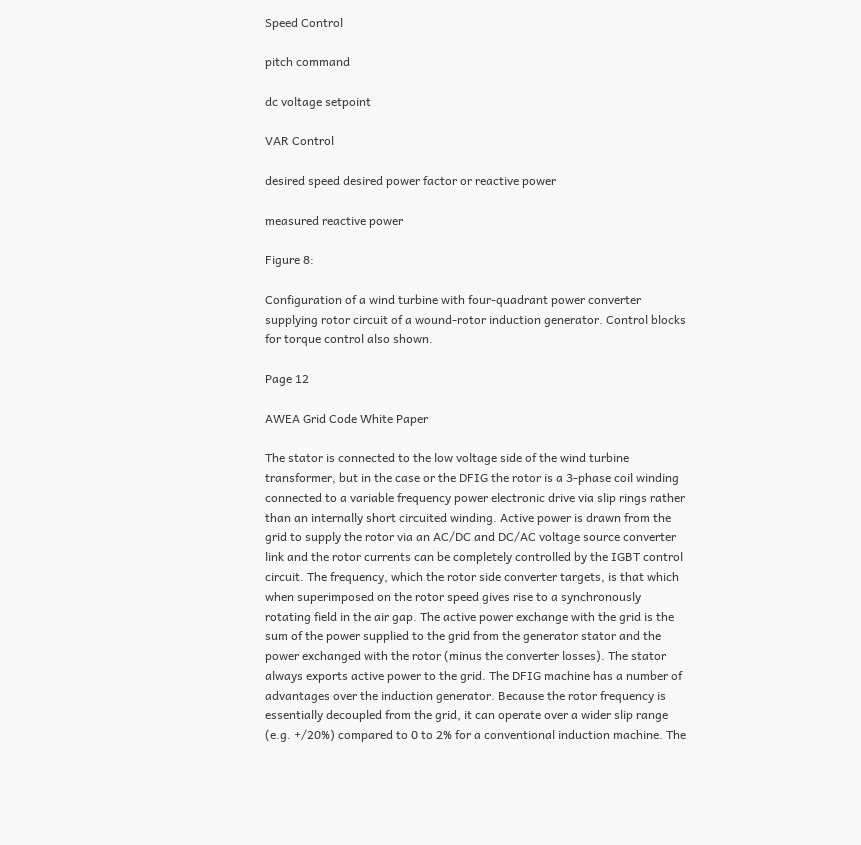Speed Control

pitch command

dc voltage setpoint

VAR Control

desired speed desired power factor or reactive power

measured reactive power

Figure 8:

Configuration of a wind turbine with four-quadrant power converter supplying rotor circuit of a wound-rotor induction generator. Control blocks for torque control also shown.

Page 12

AWEA Grid Code White Paper

The stator is connected to the low voltage side of the wind turbine transformer, but in the case or the DFIG the rotor is a 3-phase coil winding connected to a variable frequency power electronic drive via slip rings rather than an internally short circuited winding. Active power is drawn from the grid to supply the rotor via an AC/DC and DC/AC voltage source converter link and the rotor currents can be completely controlled by the IGBT control circuit. The frequency, which the rotor side converter targets, is that which when superimposed on the rotor speed gives rise to a synchronously rotating field in the air gap. The active power exchange with the grid is the sum of the power supplied to the grid from the generator stator and the power exchanged with the rotor (minus the converter losses). The stator always exports active power to the grid. The DFIG machine has a number of advantages over the induction generator. Because the rotor frequency is essentially decoupled from the grid, it can operate over a wider slip range (e.g. +/20%) compared to 0 to 2% for a conventional induction machine. The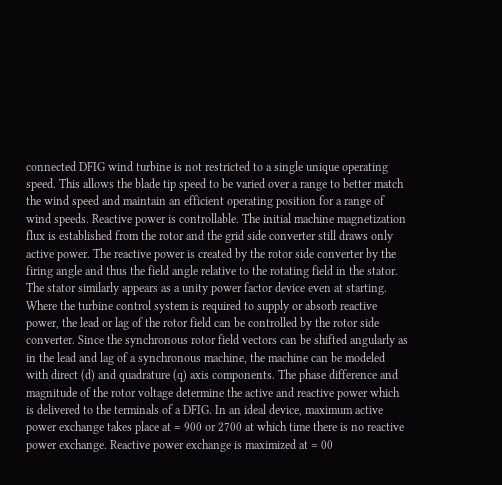connected DFIG wind turbine is not restricted to a single unique operating speed. This allows the blade tip speed to be varied over a range to better match the wind speed and maintain an efficient operating position for a range of wind speeds. Reactive power is controllable. The initial machine magnetization flux is established from the rotor and the grid side converter still draws only active power. The reactive power is created by the rotor side converter by the firing angle and thus the field angle relative to the rotating field in the stator. The stator similarly appears as a unity power factor device even at starting. Where the turbine control system is required to supply or absorb reactive power, the lead or lag of the rotor field can be controlled by the rotor side converter. Since the synchronous rotor field vectors can be shifted angularly as in the lead and lag of a synchronous machine, the machine can be modeled with direct (d) and quadrature (q) axis components. The phase difference and magnitude of the rotor voltage determine the active and reactive power which is delivered to the terminals of a DFIG. In an ideal device, maximum active power exchange takes place at = 900 or 2700 at which time there is no reactive power exchange. Reactive power exchange is maximized at = 00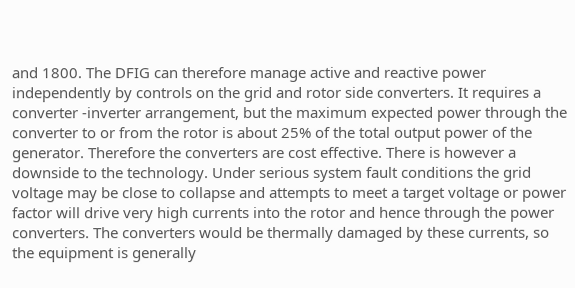and 1800. The DFIG can therefore manage active and reactive power independently by controls on the grid and rotor side converters. It requires a converter -inverter arrangement, but the maximum expected power through the converter to or from the rotor is about 25% of the total output power of the generator. Therefore the converters are cost effective. There is however a downside to the technology. Under serious system fault conditions the grid voltage may be close to collapse and attempts to meet a target voltage or power factor will drive very high currents into the rotor and hence through the power converters. The converters would be thermally damaged by these currents, so the equipment is generally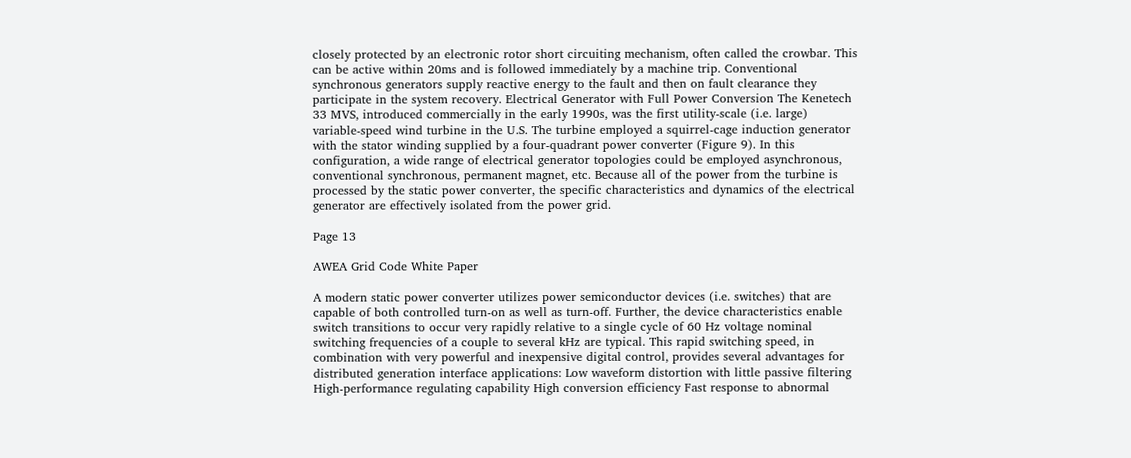closely protected by an electronic rotor short circuiting mechanism, often called the crowbar. This can be active within 20ms and is followed immediately by a machine trip. Conventional synchronous generators supply reactive energy to the fault and then on fault clearance they participate in the system recovery. Electrical Generator with Full Power Conversion The Kenetech 33 MVS, introduced commercially in the early 1990s, was the first utility-scale (i.e. large) variable-speed wind turbine in the U.S. The turbine employed a squirrel-cage induction generator with the stator winding supplied by a four-quadrant power converter (Figure 9). In this configuration, a wide range of electrical generator topologies could be employed asynchronous, conventional synchronous, permanent magnet, etc. Because all of the power from the turbine is processed by the static power converter, the specific characteristics and dynamics of the electrical generator are effectively isolated from the power grid.

Page 13

AWEA Grid Code White Paper

A modern static power converter utilizes power semiconductor devices (i.e. switches) that are capable of both controlled turn-on as well as turn-off. Further, the device characteristics enable switch transitions to occur very rapidly relative to a single cycle of 60 Hz voltage nominal switching frequencies of a couple to several kHz are typical. This rapid switching speed, in combination with very powerful and inexpensive digital control, provides several advantages for distributed generation interface applications: Low waveform distortion with little passive filtering High-performance regulating capability High conversion efficiency Fast response to abnormal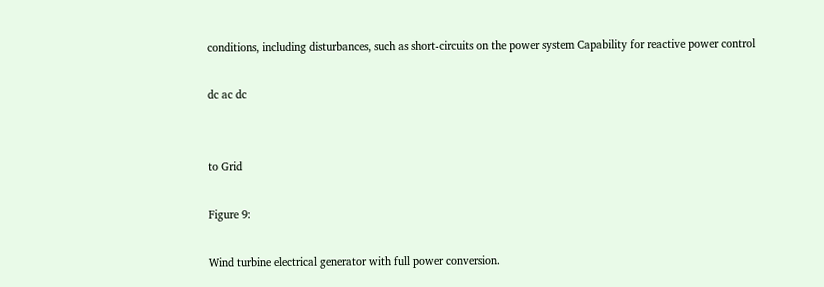conditions, including disturbances, such as short-circuits on the power system Capability for reactive power control

dc ac dc


to Grid

Figure 9:

Wind turbine electrical generator with full power conversion.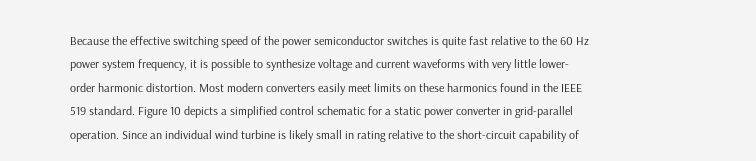Because the effective switching speed of the power semiconductor switches is quite fast relative to the 60 Hz power system frequency, it is possible to synthesize voltage and current waveforms with very little lower-order harmonic distortion. Most modern converters easily meet limits on these harmonics found in the IEEE 519 standard. Figure 10 depicts a simplified control schematic for a static power converter in grid-parallel operation. Since an individual wind turbine is likely small in rating relative to the short-circuit capability of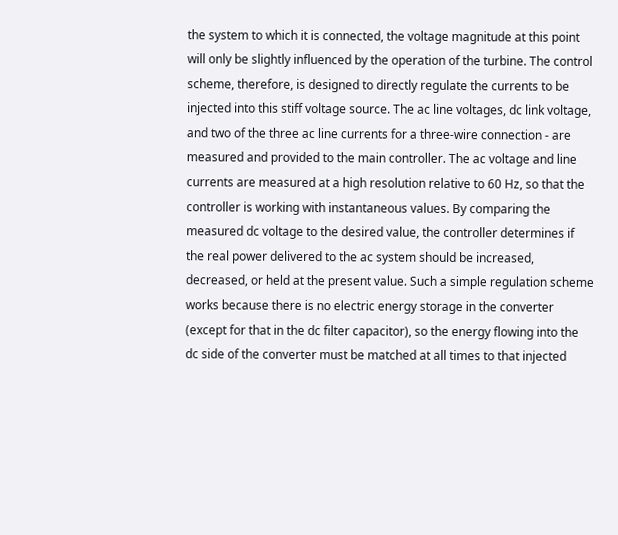the system to which it is connected, the voltage magnitude at this point will only be slightly influenced by the operation of the turbine. The control scheme, therefore, is designed to directly regulate the currents to be injected into this stiff voltage source. The ac line voltages, dc link voltage, and two of the three ac line currents for a three-wire connection - are measured and provided to the main controller. The ac voltage and line currents are measured at a high resolution relative to 60 Hz, so that the controller is working with instantaneous values. By comparing the measured dc voltage to the desired value, the controller determines if the real power delivered to the ac system should be increased, decreased, or held at the present value. Such a simple regulation scheme works because there is no electric energy storage in the converter (except for that in the dc filter capacitor), so the energy flowing into the dc side of the converter must be matched at all times to that injected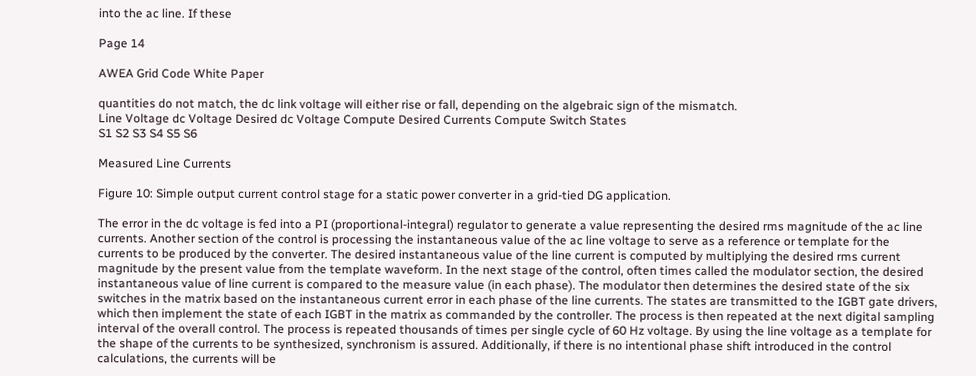into the ac line. If these

Page 14

AWEA Grid Code White Paper

quantities do not match, the dc link voltage will either rise or fall, depending on the algebraic sign of the mismatch.
Line Voltage dc Voltage Desired dc Voltage Compute Desired Currents Compute Switch States
S1 S2 S3 S4 S5 S6

Measured Line Currents

Figure 10: Simple output current control stage for a static power converter in a grid-tied DG application.

The error in the dc voltage is fed into a PI (proportional-integral) regulator to generate a value representing the desired rms magnitude of the ac line currents. Another section of the control is processing the instantaneous value of the ac line voltage to serve as a reference or template for the currents to be produced by the converter. The desired instantaneous value of the line current is computed by multiplying the desired rms current magnitude by the present value from the template waveform. In the next stage of the control, often times called the modulator section, the desired instantaneous value of line current is compared to the measure value (in each phase). The modulator then determines the desired state of the six switches in the matrix based on the instantaneous current error in each phase of the line currents. The states are transmitted to the IGBT gate drivers, which then implement the state of each IGBT in the matrix as commanded by the controller. The process is then repeated at the next digital sampling interval of the overall control. The process is repeated thousands of times per single cycle of 60 Hz voltage. By using the line voltage as a template for the shape of the currents to be synthesized, synchronism is assured. Additionally, if there is no intentional phase shift introduced in the control calculations, the currents will be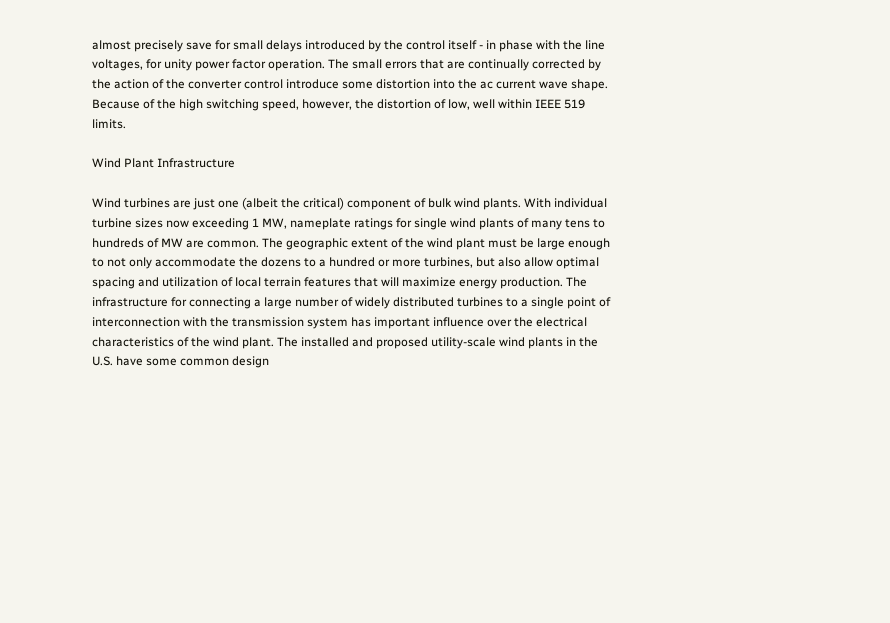almost precisely save for small delays introduced by the control itself - in phase with the line voltages, for unity power factor operation. The small errors that are continually corrected by the action of the converter control introduce some distortion into the ac current wave shape. Because of the high switching speed, however, the distortion of low, well within IEEE 519 limits.

Wind Plant Infrastructure

Wind turbines are just one (albeit the critical) component of bulk wind plants. With individual turbine sizes now exceeding 1 MW, nameplate ratings for single wind plants of many tens to hundreds of MW are common. The geographic extent of the wind plant must be large enough to not only accommodate the dozens to a hundred or more turbines, but also allow optimal spacing and utilization of local terrain features that will maximize energy production. The infrastructure for connecting a large number of widely distributed turbines to a single point of interconnection with the transmission system has important influence over the electrical characteristics of the wind plant. The installed and proposed utility-scale wind plants in the U.S. have some common design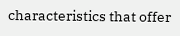characteristics that offer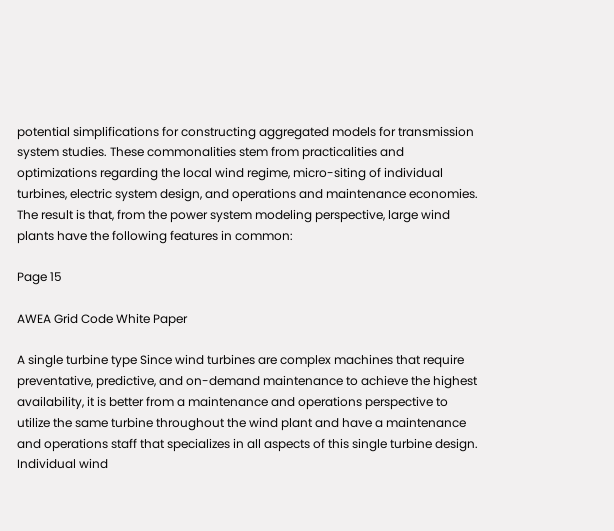potential simplifications for constructing aggregated models for transmission system studies. These commonalities stem from practicalities and optimizations regarding the local wind regime, micro-siting of individual turbines, electric system design, and operations and maintenance economies. The result is that, from the power system modeling perspective, large wind plants have the following features in common:

Page 15

AWEA Grid Code White Paper

A single turbine type Since wind turbines are complex machines that require preventative, predictive, and on-demand maintenance to achieve the highest availability, it is better from a maintenance and operations perspective to utilize the same turbine throughout the wind plant and have a maintenance and operations staff that specializes in all aspects of this single turbine design. Individual wind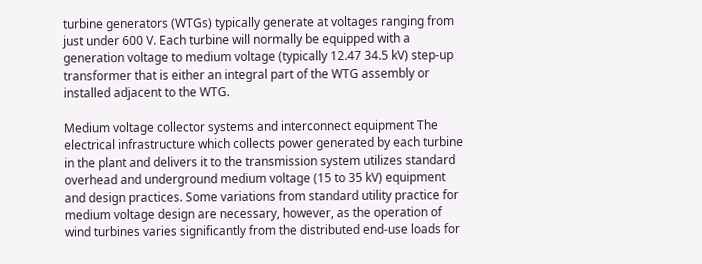turbine generators (WTGs) typically generate at voltages ranging from just under 600 V. Each turbine will normally be equipped with a generation voltage to medium voltage (typically 12.47 34.5 kV) step-up transformer that is either an integral part of the WTG assembly or installed adjacent to the WTG.

Medium voltage collector systems and interconnect equipment The electrical infrastructure which collects power generated by each turbine in the plant and delivers it to the transmission system utilizes standard overhead and underground medium voltage (15 to 35 kV) equipment and design practices. Some variations from standard utility practice for medium voltage design are necessary, however, as the operation of wind turbines varies significantly from the distributed end-use loads for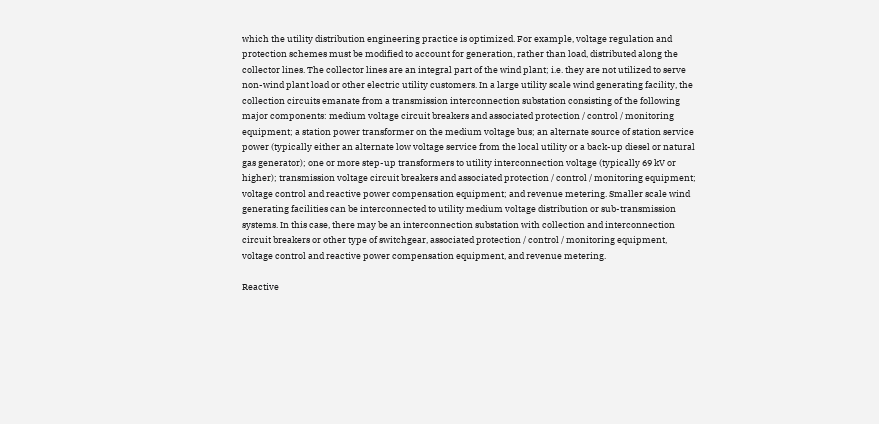which the utility distribution engineering practice is optimized. For example, voltage regulation and protection schemes must be modified to account for generation, rather than load, distributed along the collector lines. The collector lines are an integral part of the wind plant; i.e. they are not utilized to serve non-wind plant load or other electric utility customers. In a large utility scale wind generating facility, the collection circuits emanate from a transmission interconnection substation consisting of the following major components: medium voltage circuit breakers and associated protection / control / monitoring equipment; a station power transformer on the medium voltage bus; an alternate source of station service power (typically either an alternate low voltage service from the local utility or a back-up diesel or natural gas generator); one or more step-up transformers to utility interconnection voltage (typically 69 kV or higher); transmission voltage circuit breakers and associated protection / control / monitoring equipment; voltage control and reactive power compensation equipment; and revenue metering. Smaller scale wind generating facilities can be interconnected to utility medium voltage distribution or sub-transmission systems. In this case, there may be an interconnection substation with collection and interconnection circuit breakers or other type of switchgear, associated protection / control / monitoring equipment, voltage control and reactive power compensation equipment, and revenue metering.

Reactive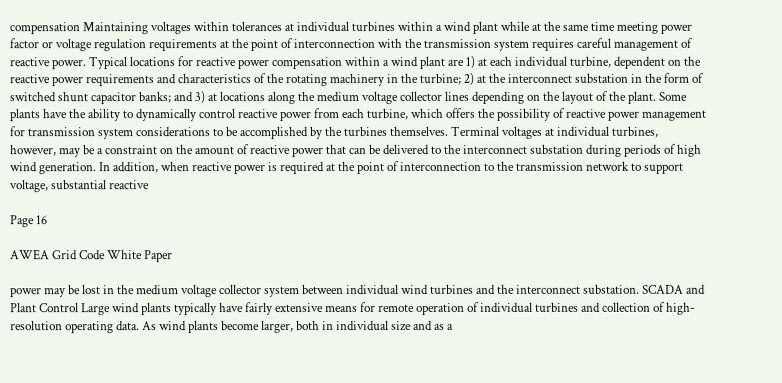compensation Maintaining voltages within tolerances at individual turbines within a wind plant while at the same time meeting power factor or voltage regulation requirements at the point of interconnection with the transmission system requires careful management of reactive power. Typical locations for reactive power compensation within a wind plant are 1) at each individual turbine, dependent on the reactive power requirements and characteristics of the rotating machinery in the turbine; 2) at the interconnect substation in the form of switched shunt capacitor banks; and 3) at locations along the medium voltage collector lines depending on the layout of the plant. Some plants have the ability to dynamically control reactive power from each turbine, which offers the possibility of reactive power management for transmission system considerations to be accomplished by the turbines themselves. Terminal voltages at individual turbines, however, may be a constraint on the amount of reactive power that can be delivered to the interconnect substation during periods of high wind generation. In addition, when reactive power is required at the point of interconnection to the transmission network to support voltage, substantial reactive

Page 16

AWEA Grid Code White Paper

power may be lost in the medium voltage collector system between individual wind turbines and the interconnect substation. SCADA and Plant Control Large wind plants typically have fairly extensive means for remote operation of individual turbines and collection of high-resolution operating data. As wind plants become larger, both in individual size and as a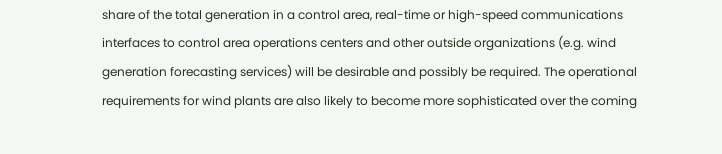share of the total generation in a control area, real-time or high-speed communications interfaces to control area operations centers and other outside organizations (e.g. wind generation forecasting services) will be desirable and possibly be required. The operational requirements for wind plants are also likely to become more sophisticated over the coming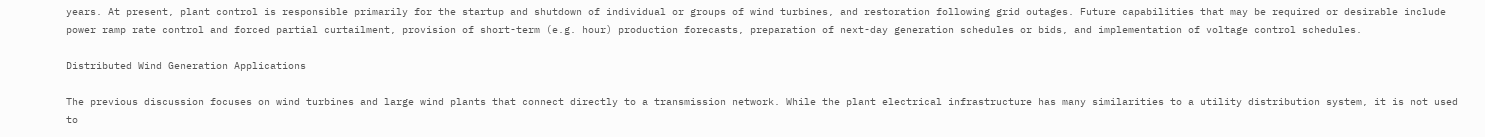years. At present, plant control is responsible primarily for the startup and shutdown of individual or groups of wind turbines, and restoration following grid outages. Future capabilities that may be required or desirable include power ramp rate control and forced partial curtailment, provision of short-term (e.g. hour) production forecasts, preparation of next-day generation schedules or bids, and implementation of voltage control schedules.

Distributed Wind Generation Applications

The previous discussion focuses on wind turbines and large wind plants that connect directly to a transmission network. While the plant electrical infrastructure has many similarities to a utility distribution system, it is not used to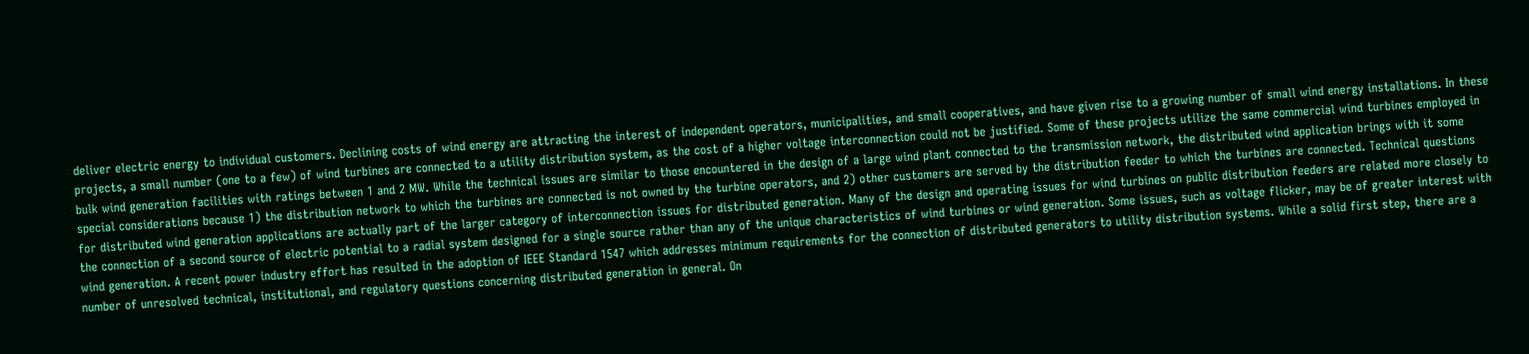deliver electric energy to individual customers. Declining costs of wind energy are attracting the interest of independent operators, municipalities, and small cooperatives, and have given rise to a growing number of small wind energy installations. In these projects, a small number (one to a few) of wind turbines are connected to a utility distribution system, as the cost of a higher voltage interconnection could not be justified. Some of these projects utilize the same commercial wind turbines employed in bulk wind generation facilities with ratings between 1 and 2 MW. While the technical issues are similar to those encountered in the design of a large wind plant connected to the transmission network, the distributed wind application brings with it some special considerations because 1) the distribution network to which the turbines are connected is not owned by the turbine operators, and 2) other customers are served by the distribution feeder to which the turbines are connected. Technical questions for distributed wind generation applications are actually part of the larger category of interconnection issues for distributed generation. Many of the design and operating issues for wind turbines on public distribution feeders are related more closely to the connection of a second source of electric potential to a radial system designed for a single source rather than any of the unique characteristics of wind turbines or wind generation. Some issues, such as voltage flicker, may be of greater interest with wind generation. A recent power industry effort has resulted in the adoption of IEEE Standard 1547 which addresses minimum requirements for the connection of distributed generators to utility distribution systems. While a solid first step, there are a number of unresolved technical, institutional, and regulatory questions concerning distributed generation in general. On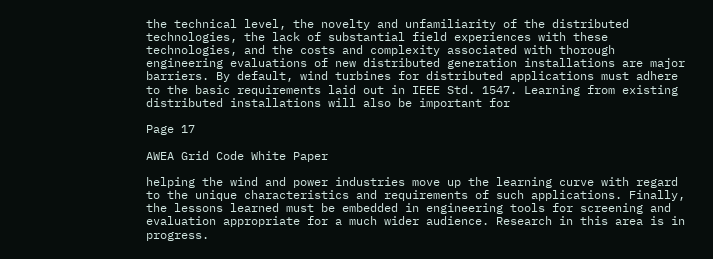the technical level, the novelty and unfamiliarity of the distributed technologies, the lack of substantial field experiences with these technologies, and the costs and complexity associated with thorough engineering evaluations of new distributed generation installations are major barriers. By default, wind turbines for distributed applications must adhere to the basic requirements laid out in IEEE Std. 1547. Learning from existing distributed installations will also be important for

Page 17

AWEA Grid Code White Paper

helping the wind and power industries move up the learning curve with regard to the unique characteristics and requirements of such applications. Finally, the lessons learned must be embedded in engineering tools for screening and evaluation appropriate for a much wider audience. Research in this area is in progress.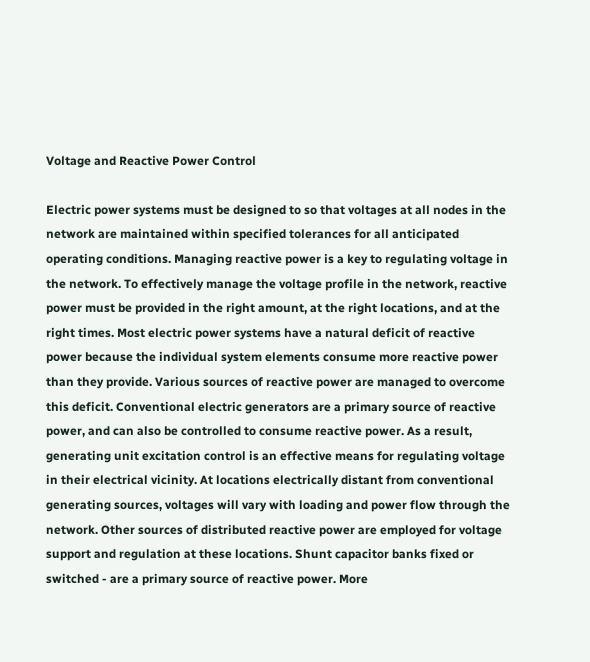Voltage and Reactive Power Control

Electric power systems must be designed to so that voltages at all nodes in the network are maintained within specified tolerances for all anticipated operating conditions. Managing reactive power is a key to regulating voltage in the network. To effectively manage the voltage profile in the network, reactive power must be provided in the right amount, at the right locations, and at the right times. Most electric power systems have a natural deficit of reactive power because the individual system elements consume more reactive power than they provide. Various sources of reactive power are managed to overcome this deficit. Conventional electric generators are a primary source of reactive power, and can also be controlled to consume reactive power. As a result, generating unit excitation control is an effective means for regulating voltage in their electrical vicinity. At locations electrically distant from conventional generating sources, voltages will vary with loading and power flow through the network. Other sources of distributed reactive power are employed for voltage support and regulation at these locations. Shunt capacitor banks fixed or switched - are a primary source of reactive power. More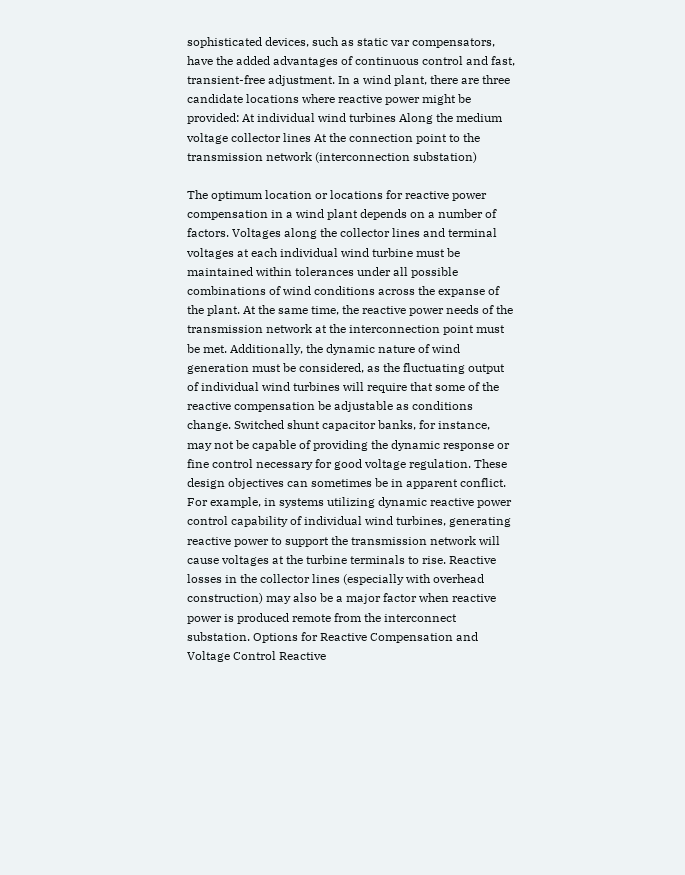sophisticated devices, such as static var compensators, have the added advantages of continuous control and fast, transient-free adjustment. In a wind plant, there are three candidate locations where reactive power might be provided: At individual wind turbines Along the medium voltage collector lines At the connection point to the transmission network (interconnection substation)

The optimum location or locations for reactive power compensation in a wind plant depends on a number of factors. Voltages along the collector lines and terminal voltages at each individual wind turbine must be maintained within tolerances under all possible combinations of wind conditions across the expanse of the plant. At the same time, the reactive power needs of the transmission network at the interconnection point must be met. Additionally, the dynamic nature of wind generation must be considered, as the fluctuating output of individual wind turbines will require that some of the reactive compensation be adjustable as conditions change. Switched shunt capacitor banks, for instance, may not be capable of providing the dynamic response or fine control necessary for good voltage regulation. These design objectives can sometimes be in apparent conflict. For example, in systems utilizing dynamic reactive power control capability of individual wind turbines, generating reactive power to support the transmission network will cause voltages at the turbine terminals to rise. Reactive losses in the collector lines (especially with overhead construction) may also be a major factor when reactive power is produced remote from the interconnect substation. Options for Reactive Compensation and Voltage Control Reactive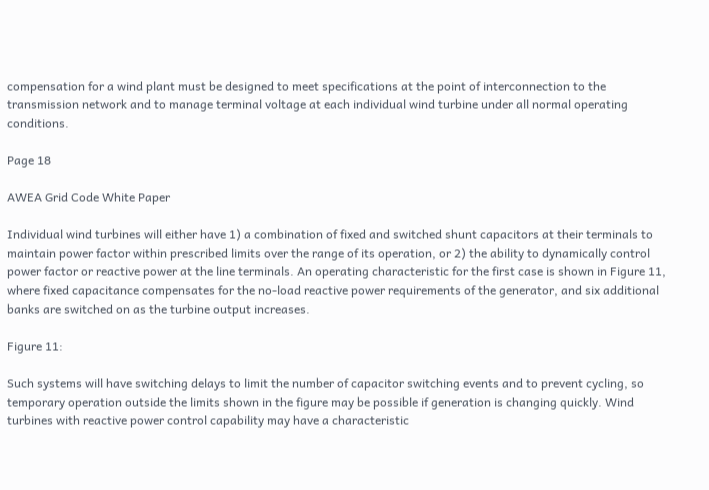compensation for a wind plant must be designed to meet specifications at the point of interconnection to the transmission network and to manage terminal voltage at each individual wind turbine under all normal operating conditions.

Page 18

AWEA Grid Code White Paper

Individual wind turbines will either have 1) a combination of fixed and switched shunt capacitors at their terminals to maintain power factor within prescribed limits over the range of its operation, or 2) the ability to dynamically control power factor or reactive power at the line terminals. An operating characteristic for the first case is shown in Figure 11, where fixed capacitance compensates for the no-load reactive power requirements of the generator, and six additional banks are switched on as the turbine output increases.

Figure 11:

Such systems will have switching delays to limit the number of capacitor switching events and to prevent cycling, so temporary operation outside the limits shown in the figure may be possible if generation is changing quickly. Wind turbines with reactive power control capability may have a characteristic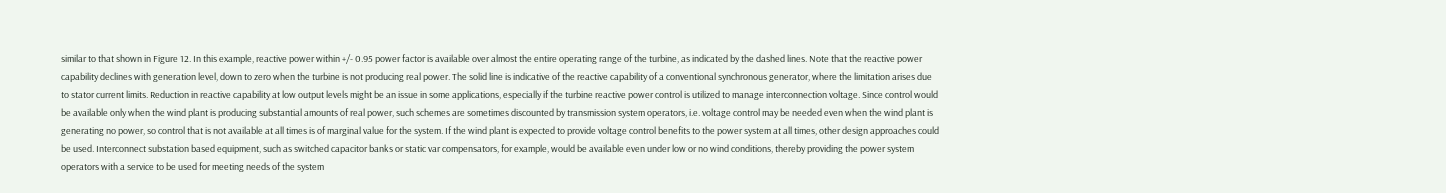similar to that shown in Figure 12. In this example, reactive power within +/- 0.95 power factor is available over almost the entire operating range of the turbine, as indicated by the dashed lines. Note that the reactive power capability declines with generation level, down to zero when the turbine is not producing real power. The solid line is indicative of the reactive capability of a conventional synchronous generator, where the limitation arises due to stator current limits. Reduction in reactive capability at low output levels might be an issue in some applications, especially if the turbine reactive power control is utilized to manage interconnection voltage. Since control would be available only when the wind plant is producing substantial amounts of real power, such schemes are sometimes discounted by transmission system operators, i.e. voltage control may be needed even when the wind plant is generating no power, so control that is not available at all times is of marginal value for the system. If the wind plant is expected to provide voltage control benefits to the power system at all times, other design approaches could be used. Interconnect substation based equipment, such as switched capacitor banks or static var compensators, for example, would be available even under low or no wind conditions, thereby providing the power system operators with a service to be used for meeting needs of the system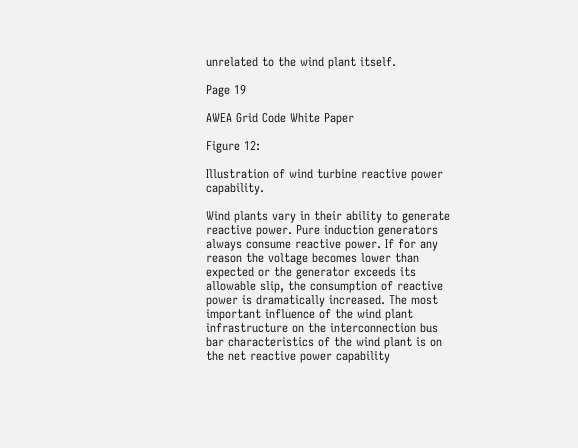unrelated to the wind plant itself.

Page 19

AWEA Grid Code White Paper

Figure 12:

Illustration of wind turbine reactive power capability.

Wind plants vary in their ability to generate reactive power. Pure induction generators always consume reactive power. If for any reason the voltage becomes lower than expected or the generator exceeds its allowable slip, the consumption of reactive power is dramatically increased. The most important influence of the wind plant infrastructure on the interconnection bus bar characteristics of the wind plant is on the net reactive power capability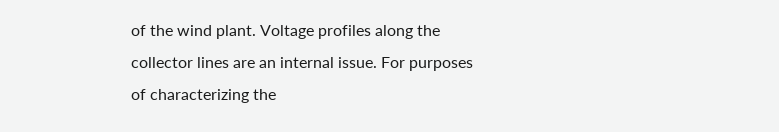of the wind plant. Voltage profiles along the collector lines are an internal issue. For purposes of characterizing the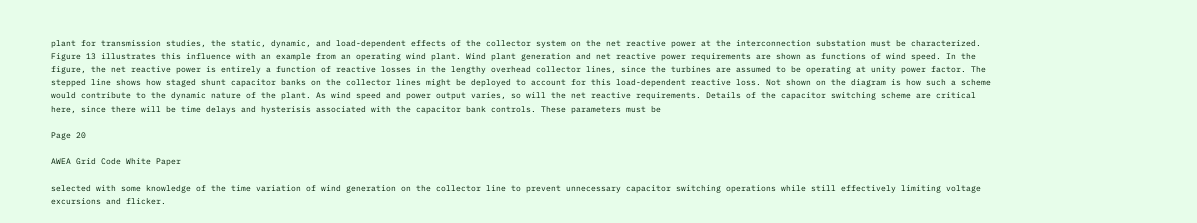plant for transmission studies, the static, dynamic, and load-dependent effects of the collector system on the net reactive power at the interconnection substation must be characterized. Figure 13 illustrates this influence with an example from an operating wind plant. Wind plant generation and net reactive power requirements are shown as functions of wind speed. In the figure, the net reactive power is entirely a function of reactive losses in the lengthy overhead collector lines, since the turbines are assumed to be operating at unity power factor. The stepped line shows how staged shunt capacitor banks on the collector lines might be deployed to account for this load-dependent reactive loss. Not shown on the diagram is how such a scheme would contribute to the dynamic nature of the plant. As wind speed and power output varies, so will the net reactive requirements. Details of the capacitor switching scheme are critical here, since there will be time delays and hysterisis associated with the capacitor bank controls. These parameters must be

Page 20

AWEA Grid Code White Paper

selected with some knowledge of the time variation of wind generation on the collector line to prevent unnecessary capacitor switching operations while still effectively limiting voltage excursions and flicker.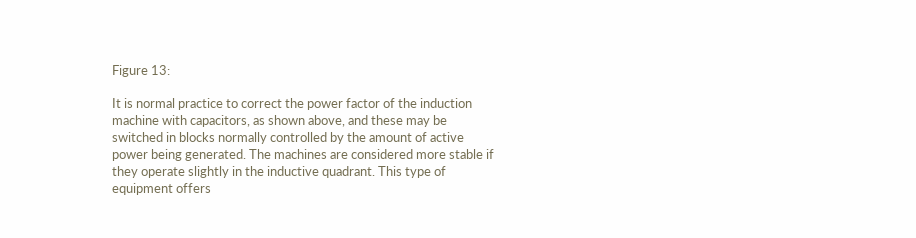Figure 13:

It is normal practice to correct the power factor of the induction machine with capacitors, as shown above, and these may be switched in blocks normally controlled by the amount of active power being generated. The machines are considered more stable if they operate slightly in the inductive quadrant. This type of equipment offers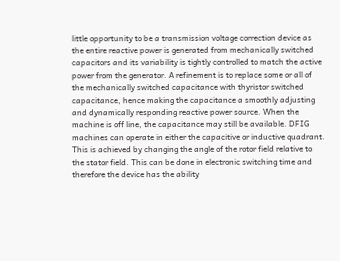little opportunity to be a transmission voltage correction device as the entire reactive power is generated from mechanically switched capacitors and its variability is tightly controlled to match the active power from the generator. A refinement is to replace some or all of the mechanically switched capacitance with thyristor switched capacitance, hence making the capacitance a smoothly adjusting and dynamically responding reactive power source. When the machine is off line, the capacitance may still be available. DFIG machines can operate in either the capacitive or inductive quadrant. This is achieved by changing the angle of the rotor field relative to the stator field. This can be done in electronic switching time and therefore the device has the ability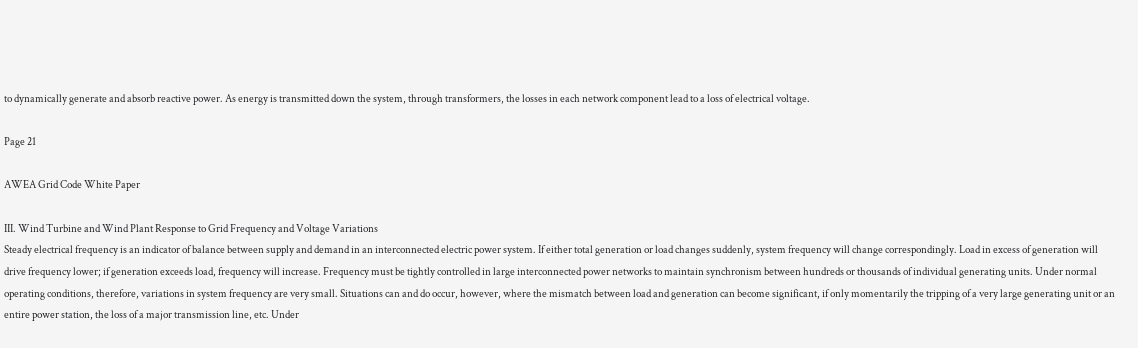to dynamically generate and absorb reactive power. As energy is transmitted down the system, through transformers, the losses in each network component lead to a loss of electrical voltage.

Page 21

AWEA Grid Code White Paper

III. Wind Turbine and Wind Plant Response to Grid Frequency and Voltage Variations
Steady electrical frequency is an indicator of balance between supply and demand in an interconnected electric power system. If either total generation or load changes suddenly, system frequency will change correspondingly. Load in excess of generation will drive frequency lower; if generation exceeds load, frequency will increase. Frequency must be tightly controlled in large interconnected power networks to maintain synchronism between hundreds or thousands of individual generating units. Under normal operating conditions, therefore, variations in system frequency are very small. Situations can and do occur, however, where the mismatch between load and generation can become significant, if only momentarily the tripping of a very large generating unit or an entire power station, the loss of a major transmission line, etc. Under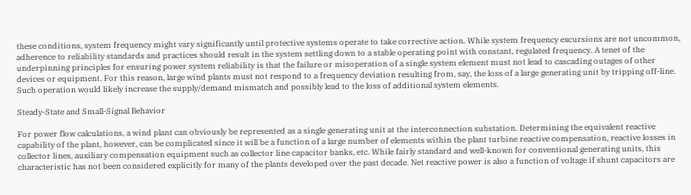these conditions, system frequency might vary significantly until protective systems operate to take corrective action. While system frequency excursions are not uncommon, adherence to reliability standards and practices should result in the system settling down to a stable operating point with constant, regulated frequency. A tenet of the underpinning principles for ensuring power system reliability is that the failure or misoperation of a single system element must not lead to cascading outages of other devices or equipment. For this reason, large wind plants must not respond to a frequency deviation resulting from, say, the loss of a large generating unit by tripping off-line. Such operation would likely increase the supply/demand mismatch and possibly lead to the loss of additional system elements.

Steady-State and Small-Signal Behavior

For power flow calculations, a wind plant can obviously be represented as a single generating unit at the interconnection substation. Determining the equivalent reactive capability of the plant, however, can be complicated since it will be a function of a large number of elements within the plant turbine reactive compensation, reactive losses in collector lines, auxiliary compensation equipment such as collector line capacitor banks, etc. While fairly standard and well-known for conventional generating units, this characteristic has not been considered explicitly for many of the plants developed over the past decade. Net reactive power is also a function of voltage if shunt capacitors are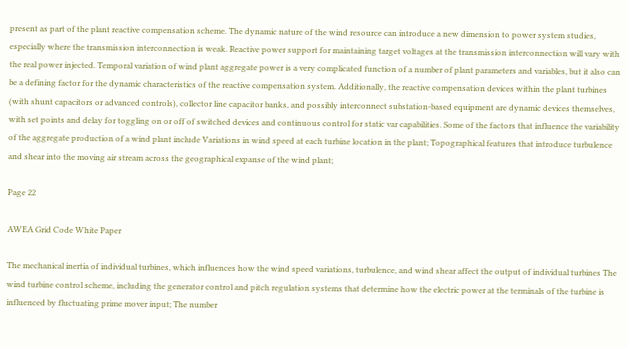present as part of the plant reactive compensation scheme. The dynamic nature of the wind resource can introduce a new dimension to power system studies, especially where the transmission interconnection is weak. Reactive power support for maintaining target voltages at the transmission interconnection will vary with the real power injected. Temporal variation of wind plant aggregate power is a very complicated function of a number of plant parameters and variables, but it also can be a defining factor for the dynamic characteristics of the reactive compensation system. Additionally, the reactive compensation devices within the plant turbines (with shunt capacitors or advanced controls), collector line capacitor banks, and possibly interconnect substation-based equipment are dynamic devices themselves, with set points and delay for toggling on or off of switched devices and continuous control for static var capabilities. Some of the factors that influence the variability of the aggregate production of a wind plant include Variations in wind speed at each turbine location in the plant; Topographical features that introduce turbulence and shear into the moving air stream across the geographical expanse of the wind plant;

Page 22

AWEA Grid Code White Paper

The mechanical inertia of individual turbines, which influences how the wind speed variations, turbulence, and wind shear affect the output of individual turbines The wind turbine control scheme, including the generator control and pitch regulation systems that determine how the electric power at the terminals of the turbine is influenced by fluctuating prime mover input; The number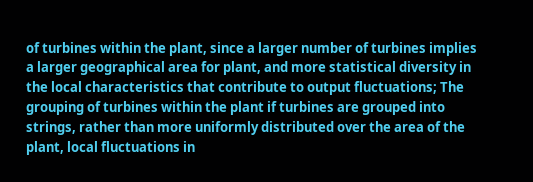of turbines within the plant, since a larger number of turbines implies a larger geographical area for plant, and more statistical diversity in the local characteristics that contribute to output fluctuations; The grouping of turbines within the plant if turbines are grouped into strings, rather than more uniformly distributed over the area of the plant, local fluctuations in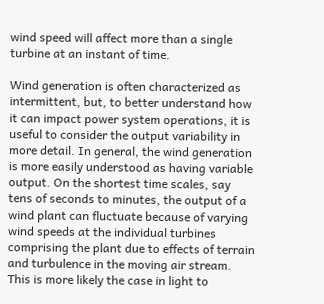wind speed will affect more than a single turbine at an instant of time.

Wind generation is often characterized as intermittent, but, to better understand how it can impact power system operations, it is useful to consider the output variability in more detail. In general, the wind generation is more easily understood as having variable output. On the shortest time scales, say tens of seconds to minutes, the output of a wind plant can fluctuate because of varying wind speeds at the individual turbines comprising the plant due to effects of terrain and turbulence in the moving air stream. This is more likely the case in light to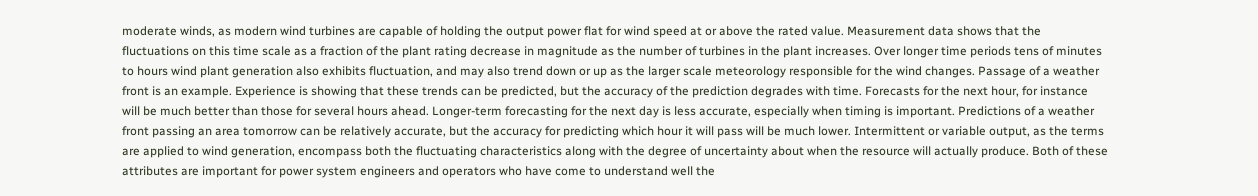moderate winds, as modern wind turbines are capable of holding the output power flat for wind speed at or above the rated value. Measurement data shows that the fluctuations on this time scale as a fraction of the plant rating decrease in magnitude as the number of turbines in the plant increases. Over longer time periods tens of minutes to hours wind plant generation also exhibits fluctuation, and may also trend down or up as the larger scale meteorology responsible for the wind changes. Passage of a weather front is an example. Experience is showing that these trends can be predicted, but the accuracy of the prediction degrades with time. Forecasts for the next hour, for instance will be much better than those for several hours ahead. Longer-term forecasting for the next day is less accurate, especially when timing is important. Predictions of a weather front passing an area tomorrow can be relatively accurate, but the accuracy for predicting which hour it will pass will be much lower. Intermittent or variable output, as the terms are applied to wind generation, encompass both the fluctuating characteristics along with the degree of uncertainty about when the resource will actually produce. Both of these attributes are important for power system engineers and operators who have come to understand well the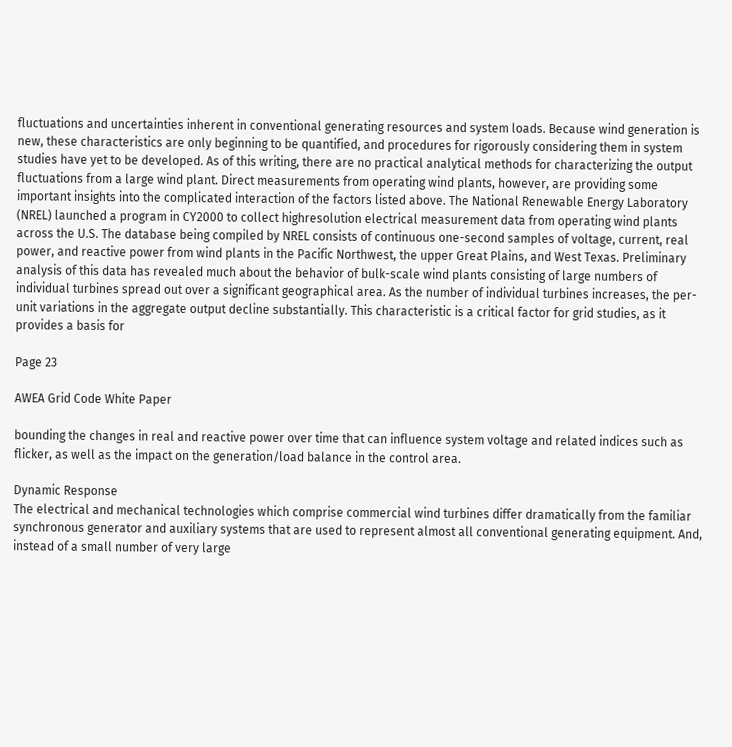fluctuations and uncertainties inherent in conventional generating resources and system loads. Because wind generation is new, these characteristics are only beginning to be quantified, and procedures for rigorously considering them in system studies have yet to be developed. As of this writing, there are no practical analytical methods for characterizing the output fluctuations from a large wind plant. Direct measurements from operating wind plants, however, are providing some important insights into the complicated interaction of the factors listed above. The National Renewable Energy Laboratory (NREL) launched a program in CY2000 to collect highresolution electrical measurement data from operating wind plants across the U.S. The database being compiled by NREL consists of continuous one-second samples of voltage, current, real power, and reactive power from wind plants in the Pacific Northwest, the upper Great Plains, and West Texas. Preliminary analysis of this data has revealed much about the behavior of bulk-scale wind plants consisting of large numbers of individual turbines spread out over a significant geographical area. As the number of individual turbines increases, the per-unit variations in the aggregate output decline substantially. This characteristic is a critical factor for grid studies, as it provides a basis for

Page 23

AWEA Grid Code White Paper

bounding the changes in real and reactive power over time that can influence system voltage and related indices such as flicker, as well as the impact on the generation/load balance in the control area.

Dynamic Response
The electrical and mechanical technologies which comprise commercial wind turbines differ dramatically from the familiar synchronous generator and auxiliary systems that are used to represent almost all conventional generating equipment. And, instead of a small number of very large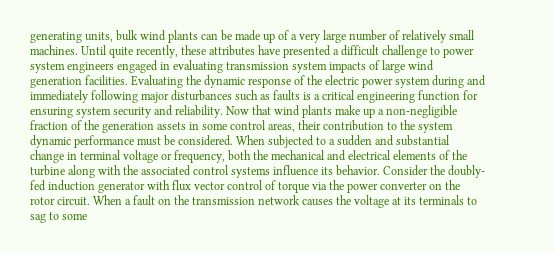generating units, bulk wind plants can be made up of a very large number of relatively small machines. Until quite recently, these attributes have presented a difficult challenge to power system engineers engaged in evaluating transmission system impacts of large wind generation facilities. Evaluating the dynamic response of the electric power system during and immediately following major disturbances such as faults is a critical engineering function for ensuring system security and reliability. Now that wind plants make up a non-negligible fraction of the generation assets in some control areas, their contribution to the system dynamic performance must be considered. When subjected to a sudden and substantial change in terminal voltage or frequency, both the mechanical and electrical elements of the turbine along with the associated control systems influence its behavior. Consider the doubly-fed induction generator with flux vector control of torque via the power converter on the rotor circuit. When a fault on the transmission network causes the voltage at its terminals to sag to some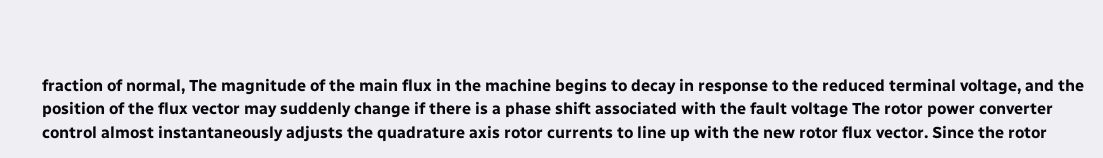fraction of normal, The magnitude of the main flux in the machine begins to decay in response to the reduced terminal voltage, and the position of the flux vector may suddenly change if there is a phase shift associated with the fault voltage The rotor power converter control almost instantaneously adjusts the quadrature axis rotor currents to line up with the new rotor flux vector. Since the rotor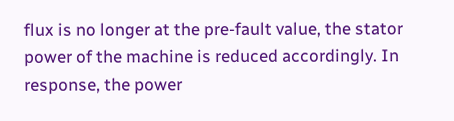flux is no longer at the pre-fault value, the stator power of the machine is reduced accordingly. In response, the power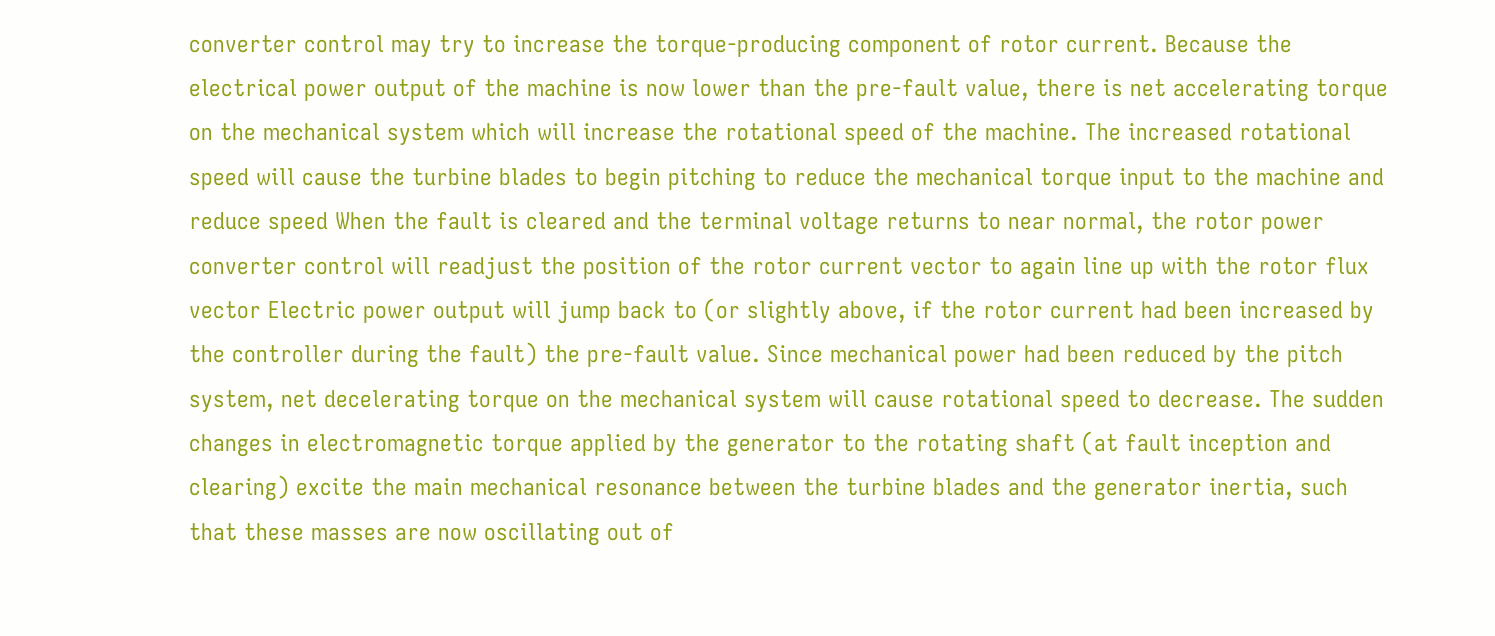converter control may try to increase the torque-producing component of rotor current. Because the electrical power output of the machine is now lower than the pre-fault value, there is net accelerating torque on the mechanical system which will increase the rotational speed of the machine. The increased rotational speed will cause the turbine blades to begin pitching to reduce the mechanical torque input to the machine and reduce speed When the fault is cleared and the terminal voltage returns to near normal, the rotor power converter control will readjust the position of the rotor current vector to again line up with the rotor flux vector Electric power output will jump back to (or slightly above, if the rotor current had been increased by the controller during the fault) the pre-fault value. Since mechanical power had been reduced by the pitch system, net decelerating torque on the mechanical system will cause rotational speed to decrease. The sudden changes in electromagnetic torque applied by the generator to the rotating shaft (at fault inception and clearing) excite the main mechanical resonance between the turbine blades and the generator inertia, such that these masses are now oscillating out of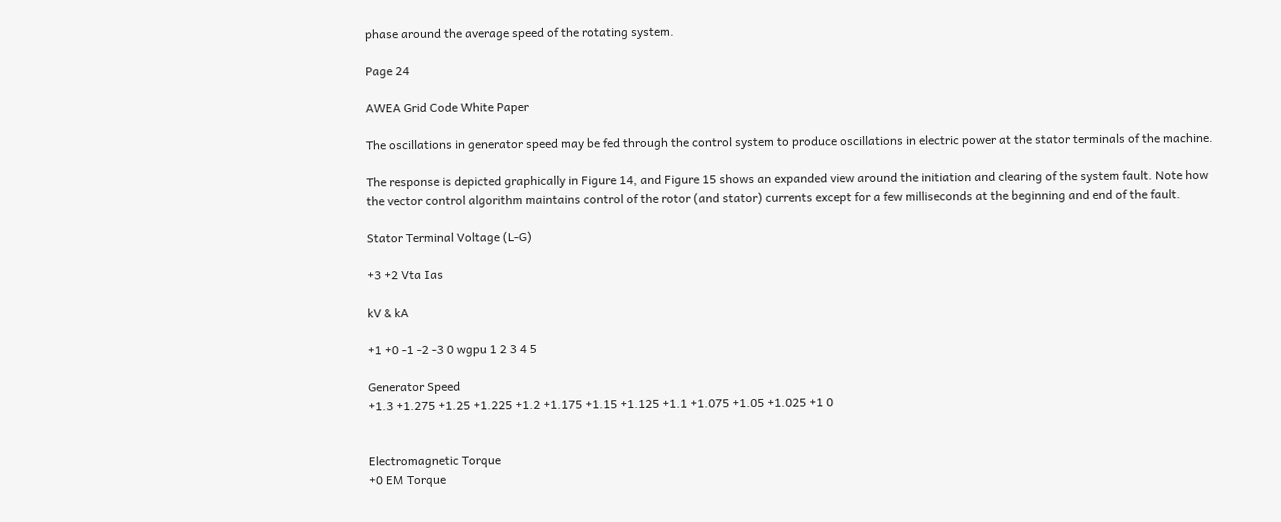phase around the average speed of the rotating system.

Page 24

AWEA Grid Code White Paper

The oscillations in generator speed may be fed through the control system to produce oscillations in electric power at the stator terminals of the machine.

The response is depicted graphically in Figure 14, and Figure 15 shows an expanded view around the initiation and clearing of the system fault. Note how the vector control algorithm maintains control of the rotor (and stator) currents except for a few milliseconds at the beginning and end of the fault.

Stator Terminal Voltage (L-G)

+3 +2 Vta Ias

kV & kA

+1 +0 -1 -2 -3 0 wgpu 1 2 3 4 5

Generator Speed
+1.3 +1.275 +1.25 +1.225 +1.2 +1.175 +1.15 +1.125 +1.1 +1.075 +1.05 +1.025 +1 0


Electromagnetic Torque
+0 EM Torque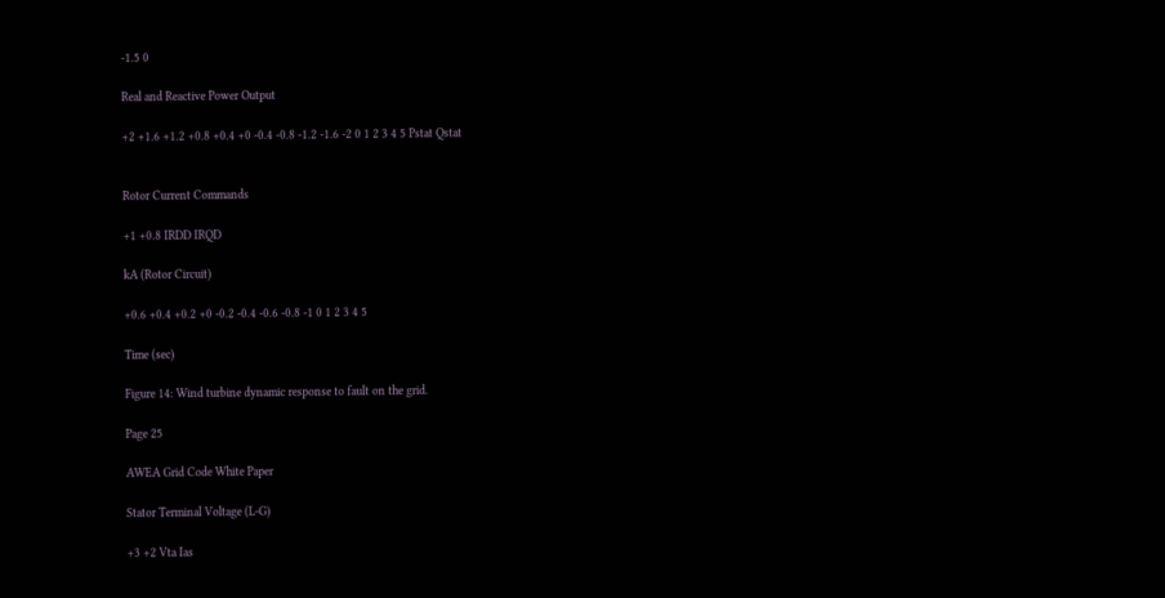-1.5 0

Real and Reactive Power Output

+2 +1.6 +1.2 +0.8 +0.4 +0 -0.4 -0.8 -1.2 -1.6 -2 0 1 2 3 4 5 Pstat Qstat


Rotor Current Commands

+1 +0.8 IRDD IRQD

kA (Rotor Circuit)

+0.6 +0.4 +0.2 +0 -0.2 -0.4 -0.6 -0.8 -1 0 1 2 3 4 5

Time (sec)

Figure 14: Wind turbine dynamic response to fault on the grid.

Page 25

AWEA Grid Code White Paper

Stator Terminal Voltage (L-G)

+3 +2 Vta Ias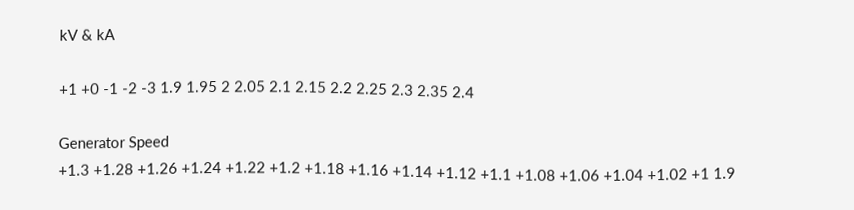kV & kA

+1 +0 -1 -2 -3 1.9 1.95 2 2.05 2.1 2.15 2.2 2.25 2.3 2.35 2.4

Generator Speed
+1.3 +1.28 +1.26 +1.24 +1.22 +1.2 +1.18 +1.16 +1.14 +1.12 +1.1 +1.08 +1.06 +1.04 +1.02 +1 1.9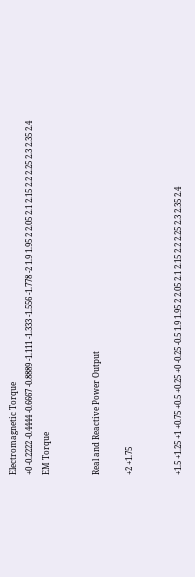Electromagnetic Torque
+0 -0.2222 -0.4444 -0.6667 -0.8889 -1.111 -1.333 -1.556 -1.778 -2 1.9 1.95 2 2.05 2.1 2.15 2.2 2.25 2.3 2.35 2.4
EM Torque


Real and Reactive Power Output

+2 +1.75


+1.5 +1.25 +1 +0.75 +0.5 +0.25 +0 -0.25 -0.5 1.9 1.95 2 2.05 2.1 2.15 2.2 2.25 2.3 2.35 2.4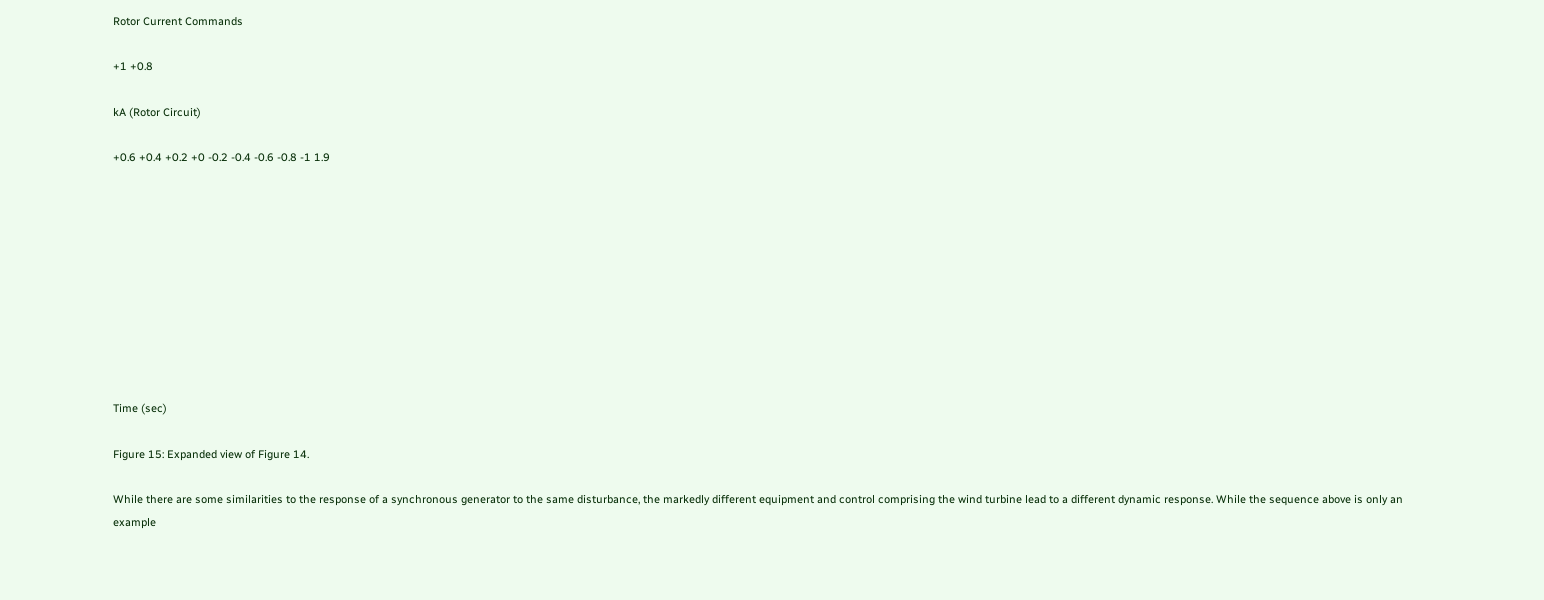Rotor Current Commands

+1 +0.8

kA (Rotor Circuit)

+0.6 +0.4 +0.2 +0 -0.2 -0.4 -0.6 -0.8 -1 1.9










Time (sec)

Figure 15: Expanded view of Figure 14.

While there are some similarities to the response of a synchronous generator to the same disturbance, the markedly different equipment and control comprising the wind turbine lead to a different dynamic response. While the sequence above is only an example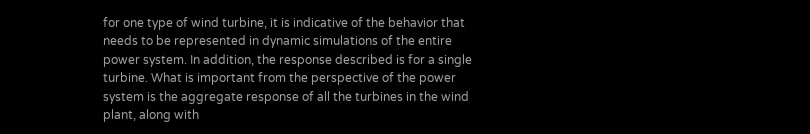for one type of wind turbine, it is indicative of the behavior that needs to be represented in dynamic simulations of the entire power system. In addition, the response described is for a single turbine. What is important from the perspective of the power system is the aggregate response of all the turbines in the wind plant, along with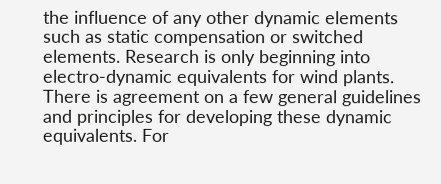the influence of any other dynamic elements such as static compensation or switched elements. Research is only beginning into electro-dynamic equivalents for wind plants. There is agreement on a few general guidelines and principles for developing these dynamic equivalents. For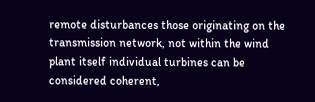remote disturbances those originating on the transmission network, not within the wind plant itself individual turbines can be considered coherent,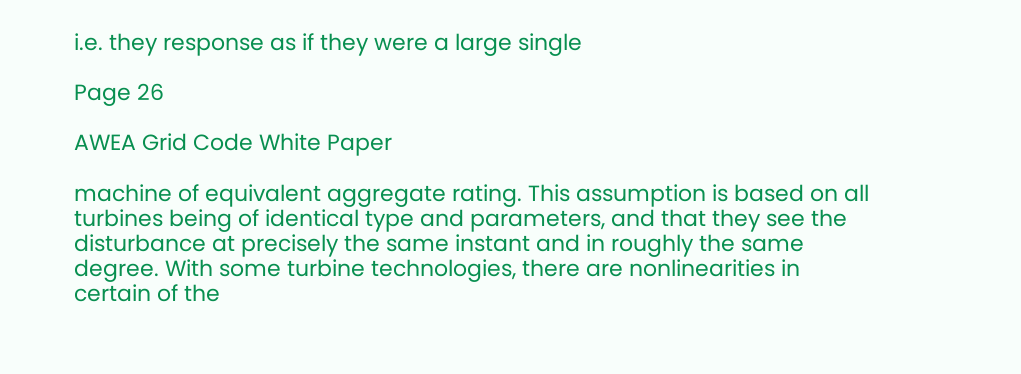i.e. they response as if they were a large single

Page 26

AWEA Grid Code White Paper

machine of equivalent aggregate rating. This assumption is based on all turbines being of identical type and parameters, and that they see the disturbance at precisely the same instant and in roughly the same degree. With some turbine technologies, there are nonlinearities in certain of the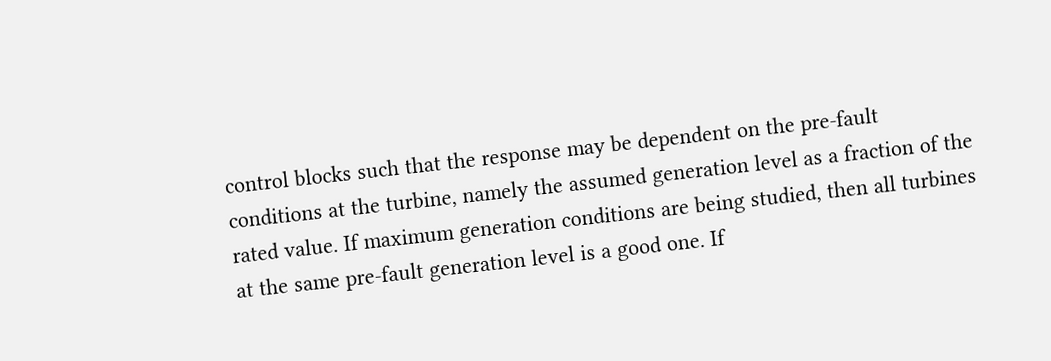control blocks such that the response may be dependent on the pre-fault conditions at the turbine, namely the assumed generation level as a fraction of the rated value. If maximum generation conditions are being studied, then all turbines at the same pre-fault generation level is a good one. If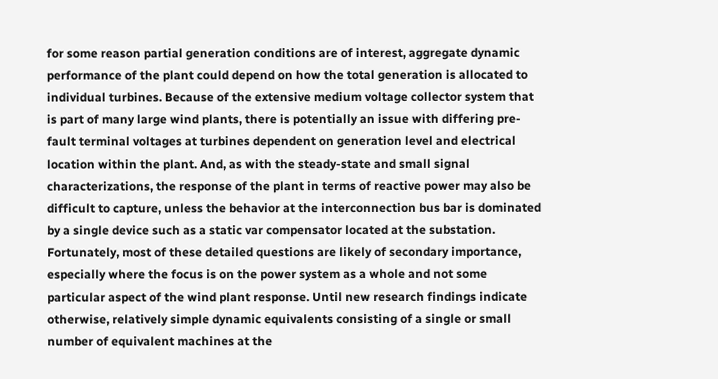for some reason partial generation conditions are of interest, aggregate dynamic performance of the plant could depend on how the total generation is allocated to individual turbines. Because of the extensive medium voltage collector system that is part of many large wind plants, there is potentially an issue with differing pre-fault terminal voltages at turbines dependent on generation level and electrical location within the plant. And, as with the steady-state and small signal characterizations, the response of the plant in terms of reactive power may also be difficult to capture, unless the behavior at the interconnection bus bar is dominated by a single device such as a static var compensator located at the substation. Fortunately, most of these detailed questions are likely of secondary importance, especially where the focus is on the power system as a whole and not some particular aspect of the wind plant response. Until new research findings indicate otherwise, relatively simple dynamic equivalents consisting of a single or small number of equivalent machines at the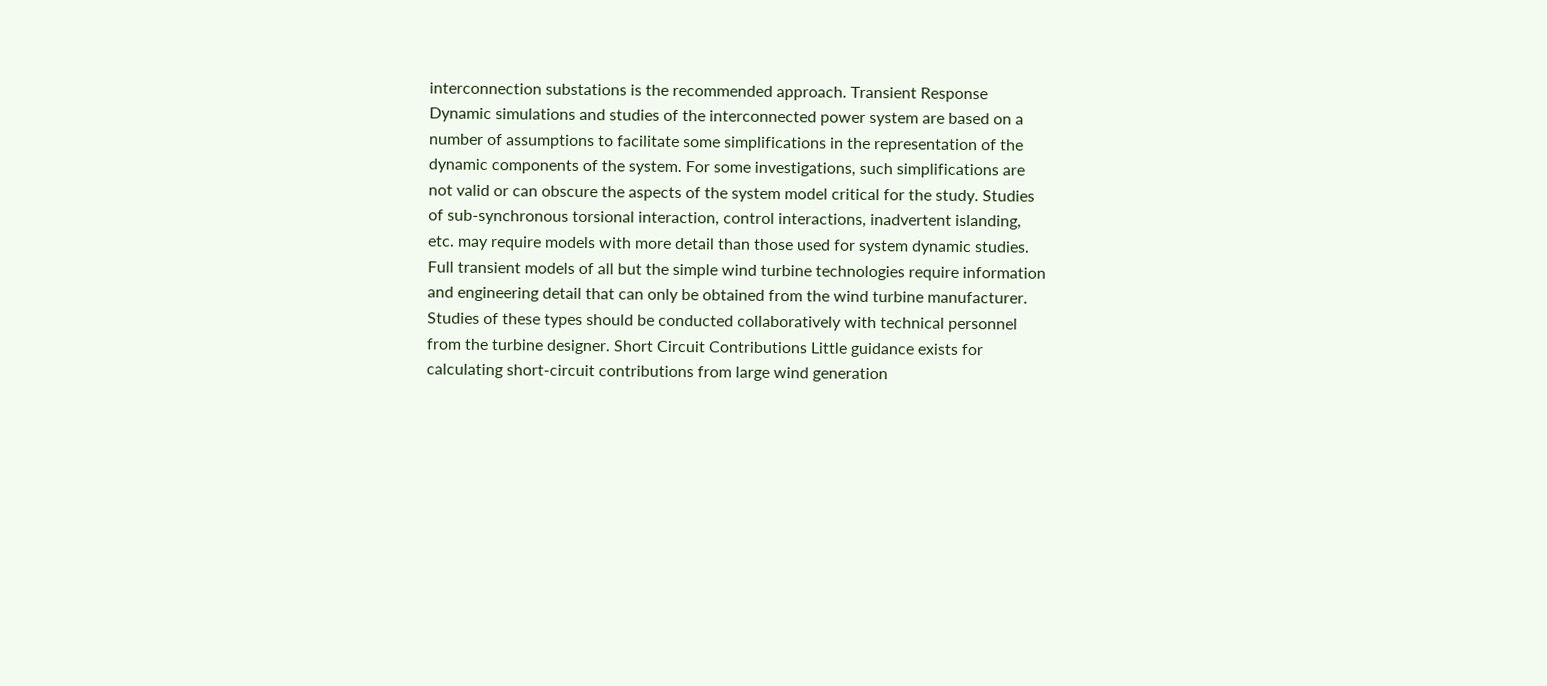interconnection substations is the recommended approach. Transient Response Dynamic simulations and studies of the interconnected power system are based on a number of assumptions to facilitate some simplifications in the representation of the dynamic components of the system. For some investigations, such simplifications are not valid or can obscure the aspects of the system model critical for the study. Studies of sub-synchronous torsional interaction, control interactions, inadvertent islanding, etc. may require models with more detail than those used for system dynamic studies. Full transient models of all but the simple wind turbine technologies require information and engineering detail that can only be obtained from the wind turbine manufacturer. Studies of these types should be conducted collaboratively with technical personnel from the turbine designer. Short Circuit Contributions Little guidance exists for calculating short-circuit contributions from large wind generation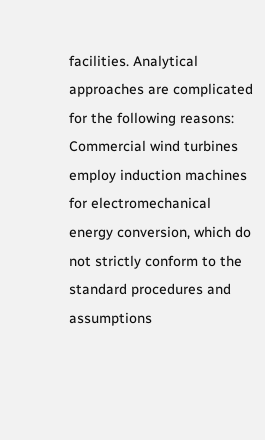facilities. Analytical approaches are complicated for the following reasons: Commercial wind turbines employ induction machines for electromechanical energy conversion, which do not strictly conform to the standard procedures and assumptions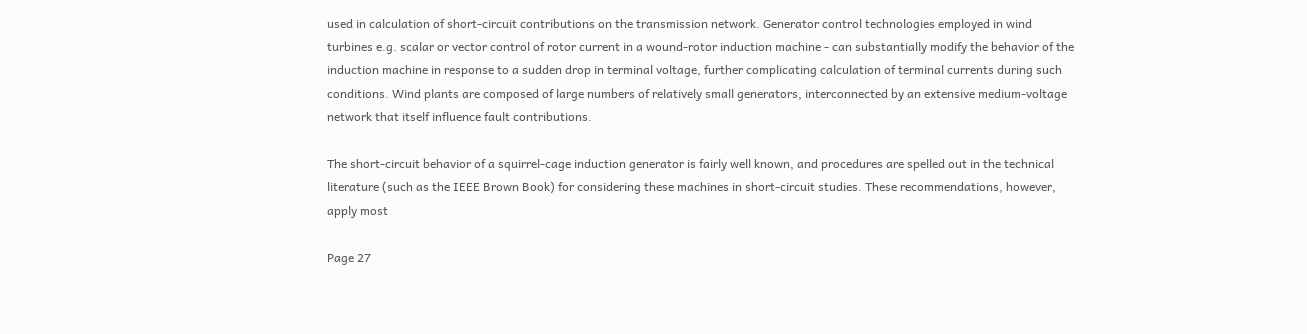used in calculation of short-circuit contributions on the transmission network. Generator control technologies employed in wind turbines e.g. scalar or vector control of rotor current in a wound-rotor induction machine - can substantially modify the behavior of the induction machine in response to a sudden drop in terminal voltage, further complicating calculation of terminal currents during such conditions. Wind plants are composed of large numbers of relatively small generators, interconnected by an extensive medium-voltage network that itself influence fault contributions.

The short-circuit behavior of a squirrel-cage induction generator is fairly well known, and procedures are spelled out in the technical literature (such as the IEEE Brown Book) for considering these machines in short-circuit studies. These recommendations, however, apply most

Page 27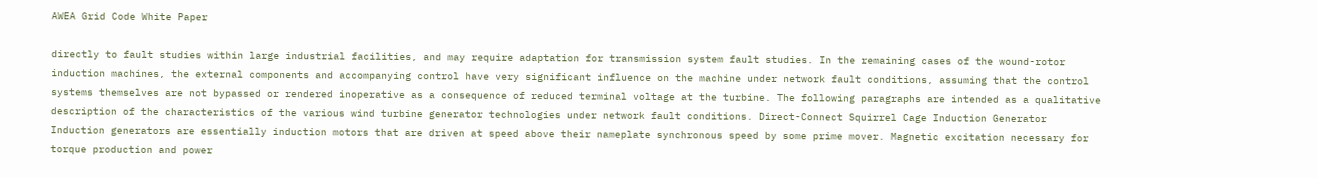AWEA Grid Code White Paper

directly to fault studies within large industrial facilities, and may require adaptation for transmission system fault studies. In the remaining cases of the wound-rotor induction machines, the external components and accompanying control have very significant influence on the machine under network fault conditions, assuming that the control systems themselves are not bypassed or rendered inoperative as a consequence of reduced terminal voltage at the turbine. The following paragraphs are intended as a qualitative description of the characteristics of the various wind turbine generator technologies under network fault conditions. Direct-Connect Squirrel Cage Induction Generator Induction generators are essentially induction motors that are driven at speed above their nameplate synchronous speed by some prime mover. Magnetic excitation necessary for torque production and power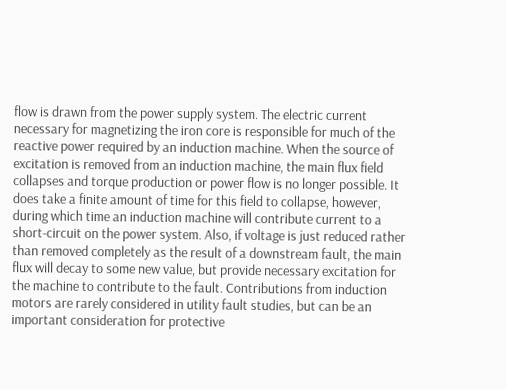flow is drawn from the power supply system. The electric current necessary for magnetizing the iron core is responsible for much of the reactive power required by an induction machine. When the source of excitation is removed from an induction machine, the main flux field collapses and torque production or power flow is no longer possible. It does take a finite amount of time for this field to collapse, however, during which time an induction machine will contribute current to a short-circuit on the power system. Also, if voltage is just reduced rather than removed completely as the result of a downstream fault, the main flux will decay to some new value, but provide necessary excitation for the machine to contribute to the fault. Contributions from induction motors are rarely considered in utility fault studies, but can be an important consideration for protective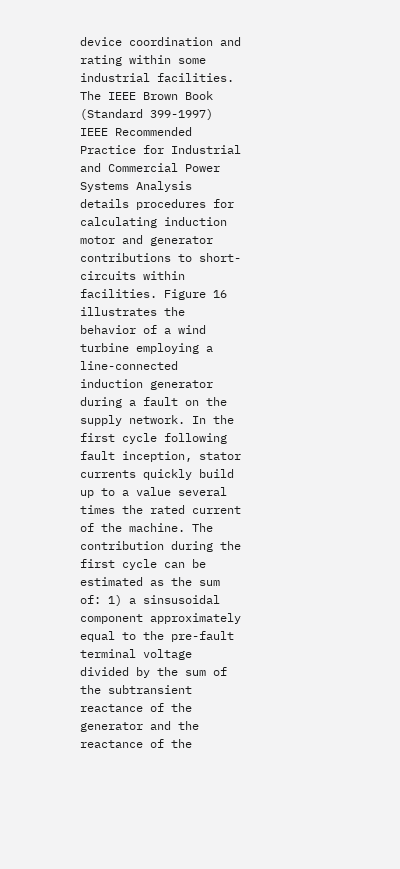device coordination and rating within some industrial facilities. The IEEE Brown Book (Standard 399-1997) IEEE Recommended Practice for Industrial and Commercial Power Systems Analysis details procedures for calculating induction motor and generator contributions to short-circuits within facilities. Figure 16 illustrates the behavior of a wind turbine employing a line-connected induction generator during a fault on the supply network. In the first cycle following fault inception, stator currents quickly build up to a value several times the rated current of the machine. The contribution during the first cycle can be estimated as the sum of: 1) a sinsusoidal component approximately equal to the pre-fault terminal voltage divided by the sum of the subtransient reactance of the generator and the reactance of the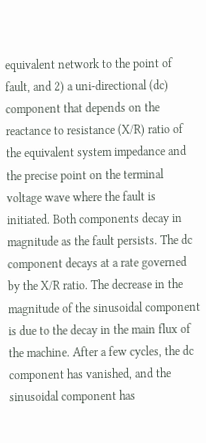equivalent network to the point of fault, and 2) a uni-directional (dc) component that depends on the reactance to resistance (X/R) ratio of the equivalent system impedance and the precise point on the terminal voltage wave where the fault is initiated. Both components decay in magnitude as the fault persists. The dc component decays at a rate governed by the X/R ratio. The decrease in the magnitude of the sinusoidal component is due to the decay in the main flux of the machine. After a few cycles, the dc component has vanished, and the sinusoidal component has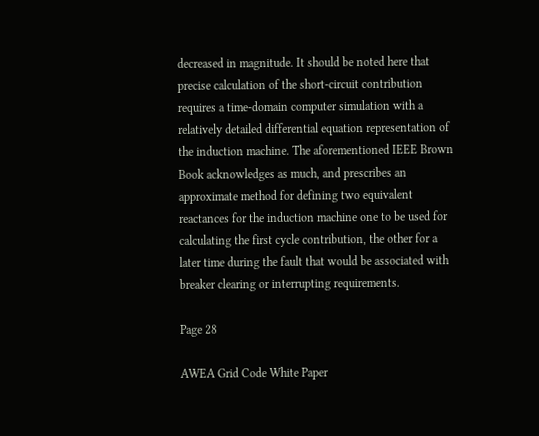decreased in magnitude. It should be noted here that precise calculation of the short-circuit contribution requires a time-domain computer simulation with a relatively detailed differential equation representation of the induction machine. The aforementioned IEEE Brown Book acknowledges as much, and prescribes an approximate method for defining two equivalent reactances for the induction machine one to be used for calculating the first cycle contribution, the other for a later time during the fault that would be associated with breaker clearing or interrupting requirements.

Page 28

AWEA Grid Code White Paper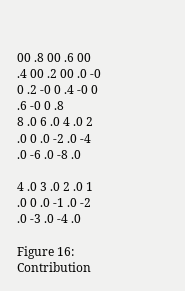00 .8 00 .6 00 .4 00 .2 00 .0 -0 0 .2 -0 0 .4 -0 0 .6 -0 0 .8
8 .0 6 .0 4 .0 2 .0 0 .0 -2 .0 -4 .0 -6 .0 -8 .0

4 .0 3 .0 2 .0 1 .0 0 .0 -1 .0 -2 .0 -3 .0 -4 .0

Figure 16: Contribution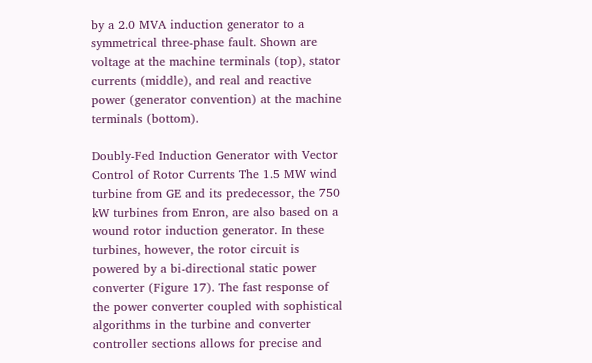by a 2.0 MVA induction generator to a symmetrical three-phase fault. Shown are voltage at the machine terminals (top), stator currents (middle), and real and reactive power (generator convention) at the machine terminals (bottom).

Doubly-Fed Induction Generator with Vector Control of Rotor Currents The 1.5 MW wind turbine from GE and its predecessor, the 750 kW turbines from Enron, are also based on a wound rotor induction generator. In these turbines, however, the rotor circuit is powered by a bi-directional static power converter (Figure 17). The fast response of the power converter coupled with sophistical algorithms in the turbine and converter controller sections allows for precise and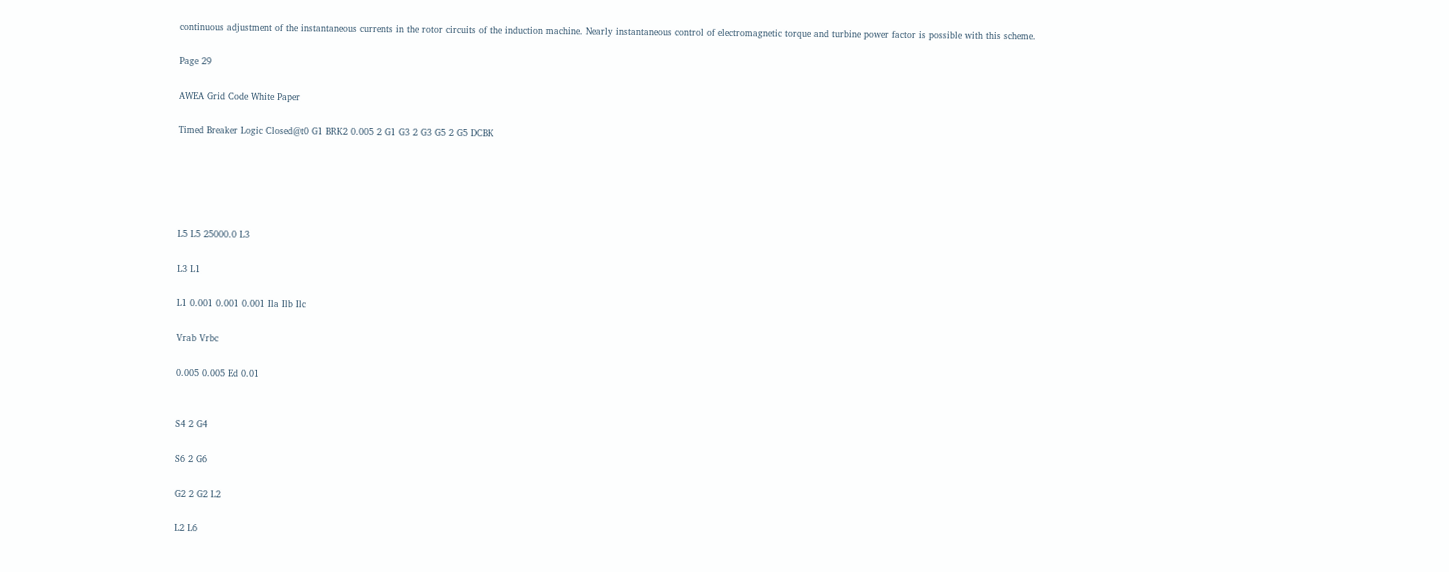continuous adjustment of the instantaneous currents in the rotor circuits of the induction machine. Nearly instantaneous control of electromagnetic torque and turbine power factor is possible with this scheme.

Page 29

AWEA Grid Code White Paper

Timed Breaker Logic Closed@t0 G1 BRK2 0.005 2 G1 G3 2 G3 G5 2 G5 DCBK





L5 L5 25000.0 L3

L3 L1

L1 0.001 0.001 0.001 Ila Ilb Ilc

Vrab Vrbc

0.005 0.005 Ed 0.01


S4 2 G4

S6 2 G6

G2 2 G2 L2

L2 L6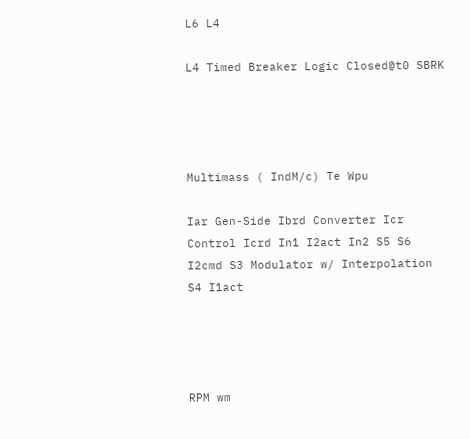L6 L4

L4 Timed Breaker Logic Closed@t0 SBRK




Multimass ( IndM/c) Te Wpu

Iar Gen-Side Ibrd Converter Icr Control Icrd In1 I2act In2 S5 S6 I2cmd S3 Modulator w/ Interpolation S4 I1act




RPM wm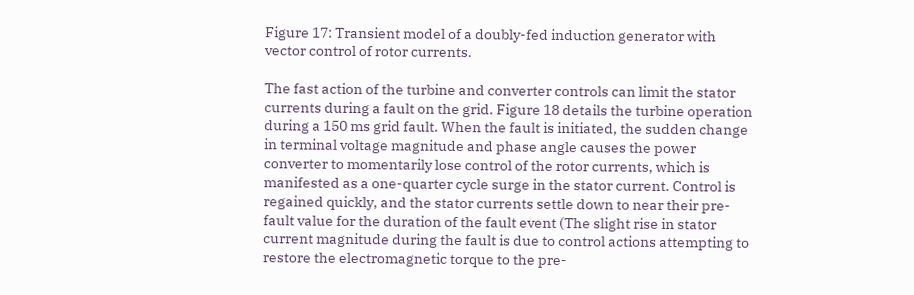Figure 17: Transient model of a doubly-fed induction generator with vector control of rotor currents.

The fast action of the turbine and converter controls can limit the stator currents during a fault on the grid. Figure 18 details the turbine operation during a 150 ms grid fault. When the fault is initiated, the sudden change in terminal voltage magnitude and phase angle causes the power converter to momentarily lose control of the rotor currents, which is manifested as a one-quarter cycle surge in the stator current. Control is regained quickly, and the stator currents settle down to near their pre-fault value for the duration of the fault event (The slight rise in stator current magnitude during the fault is due to control actions attempting to restore the electromagnetic torque to the pre-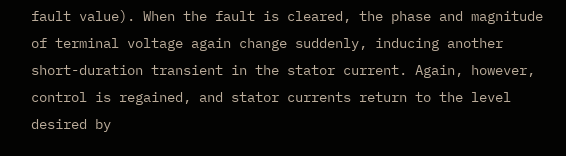fault value). When the fault is cleared, the phase and magnitude of terminal voltage again change suddenly, inducing another short-duration transient in the stator current. Again, however, control is regained, and stator currents return to the level desired by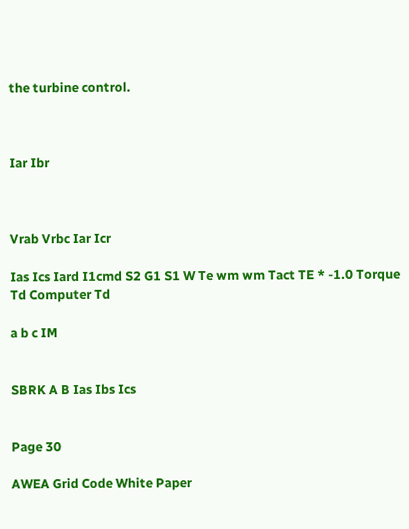the turbine control.



Iar Ibr



Vrab Vrbc Iar Icr

Ias Ics Iard I1cmd S2 G1 S1 W Te wm wm Tact TE * -1.0 Torque Td Computer Td

a b c IM


SBRK A B Ias Ibs Ics


Page 30

AWEA Grid Code White Paper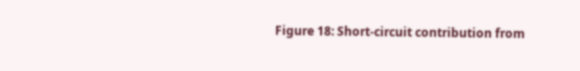Figure 18: Short-circuit contribution from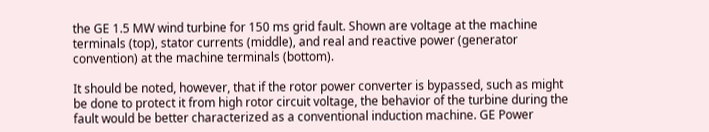the GE 1.5 MW wind turbine for 150 ms grid fault. Shown are voltage at the machine terminals (top), stator currents (middle), and real and reactive power (generator convention) at the machine terminals (bottom).

It should be noted, however, that if the rotor power converter is bypassed, such as might be done to protect it from high rotor circuit voltage, the behavior of the turbine during the fault would be better characterized as a conventional induction machine. GE Power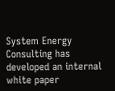System Energy Consulting has developed an internal white paper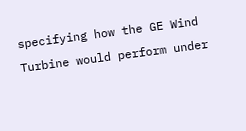specifying how the GE Wind Turbine would perform under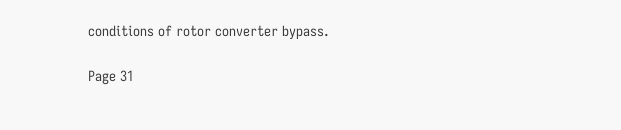conditions of rotor converter bypass.

Page 31